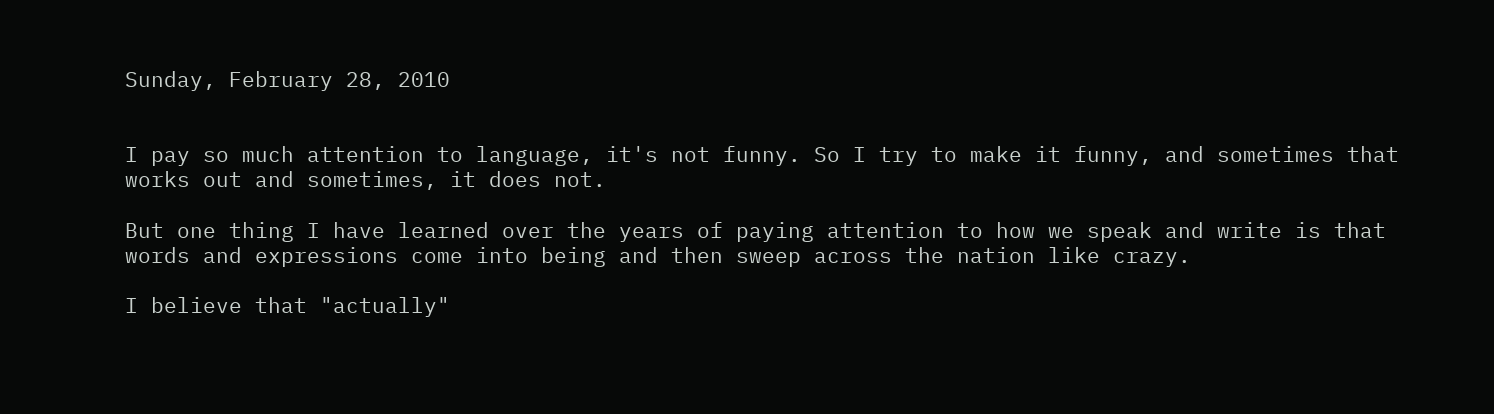Sunday, February 28, 2010


I pay so much attention to language, it's not funny. So I try to make it funny, and sometimes that works out and sometimes, it does not.

But one thing I have learned over the years of paying attention to how we speak and write is that words and expressions come into being and then sweep across the nation like crazy.

I believe that "actually"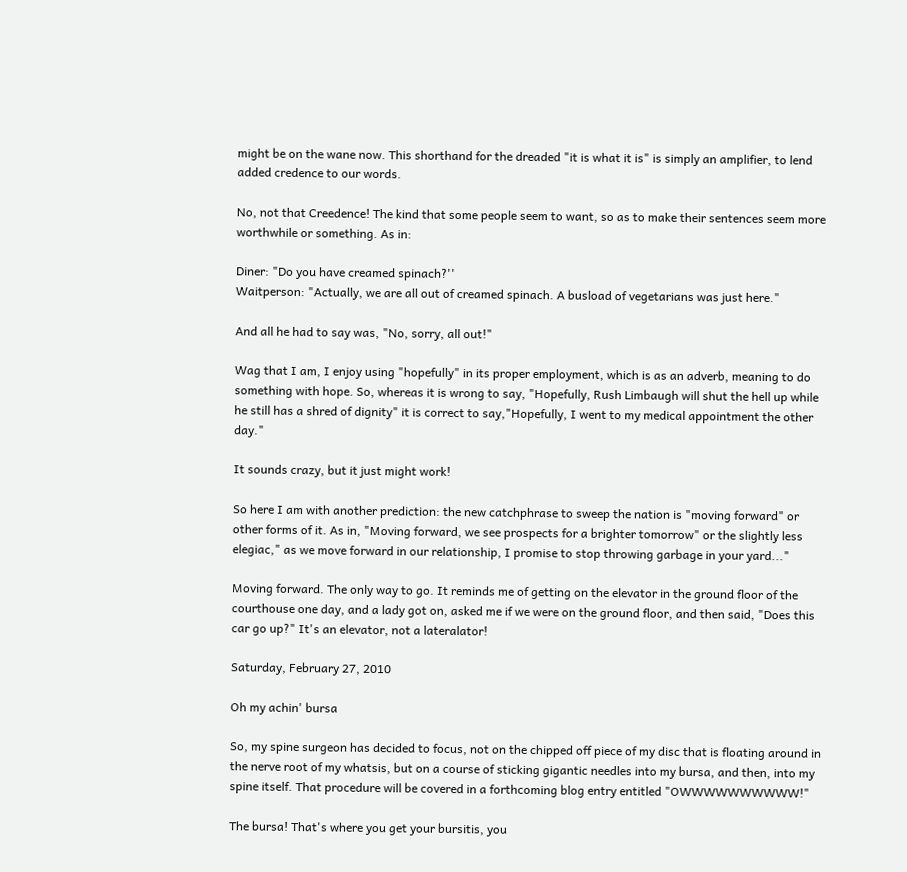might be on the wane now. This shorthand for the dreaded "it is what it is" is simply an amplifier, to lend added credence to our words.

No, not that Creedence! The kind that some people seem to want, so as to make their sentences seem more worthwhile or something. As in:

Diner: "Do you have creamed spinach?''
Waitperson: "Actually, we are all out of creamed spinach. A busload of vegetarians was just here."

And all he had to say was, "No, sorry, all out!"

Wag that I am, I enjoy using "hopefully" in its proper employment, which is as an adverb, meaning to do something with hope. So, whereas it is wrong to say, "Hopefully, Rush Limbaugh will shut the hell up while he still has a shred of dignity" it is correct to say,"Hopefully, I went to my medical appointment the other day."

It sounds crazy, but it just might work!

So here I am with another prediction: the new catchphrase to sweep the nation is "moving forward" or other forms of it. As in, "Moving forward, we see prospects for a brighter tomorrow" or the slightly less elegiac," as we move forward in our relationship, I promise to stop throwing garbage in your yard..."

Moving forward. The only way to go. It reminds me of getting on the elevator in the ground floor of the courthouse one day, and a lady got on, asked me if we were on the ground floor, and then said, "Does this car go up?" It's an elevator, not a lateralator!

Saturday, February 27, 2010

Oh my achin' bursa

So, my spine surgeon has decided to focus, not on the chipped off piece of my disc that is floating around in the nerve root of my whatsis, but on a course of sticking gigantic needles into my bursa, and then, into my spine itself. That procedure will be covered in a forthcoming blog entry entitled "OWWWWWWWWWW!"

The bursa! That's where you get your bursitis, you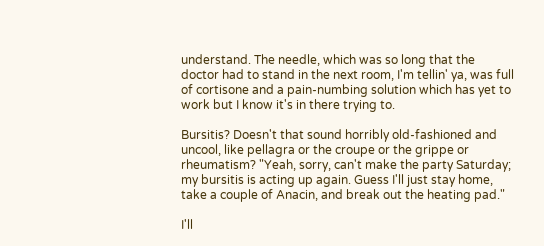understand. The needle, which was so long that the doctor had to stand in the next room, I'm tellin' ya, was full of cortisone and a pain-numbing solution which has yet to work but I know it's in there trying to.

Bursitis? Doesn't that sound horribly old-fashioned and uncool, like pellagra or the croupe or the grippe or rheumatism? "Yeah, sorry, can't make the party Saturday; my bursitis is acting up again. Guess I'll just stay home, take a couple of Anacin, and break out the heating pad."

I'll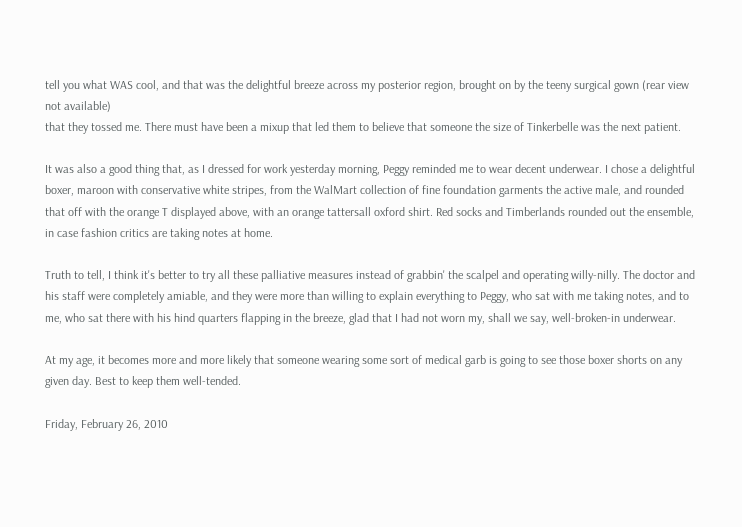tell you what WAS cool, and that was the delightful breeze across my posterior region, brought on by the teeny surgical gown (rear view not available)
that they tossed me. There must have been a mixup that led them to believe that someone the size of Tinkerbelle was the next patient.

It was also a good thing that, as I dressed for work yesterday morning, Peggy reminded me to wear decent underwear. I chose a delightful boxer, maroon with conservative white stripes, from the WalMart collection of fine foundation garments the active male, and rounded that off with the orange T displayed above, with an orange tattersall oxford shirt. Red socks and Timberlands rounded out the ensemble, in case fashion critics are taking notes at home.

Truth to tell, I think it's better to try all these palliative measures instead of grabbin' the scalpel and operating willy-nilly. The doctor and his staff were completely amiable, and they were more than willing to explain everything to Peggy, who sat with me taking notes, and to me, who sat there with his hind quarters flapping in the breeze, glad that I had not worn my, shall we say, well-broken-in underwear.

At my age, it becomes more and more likely that someone wearing some sort of medical garb is going to see those boxer shorts on any given day. Best to keep them well-tended.

Friday, February 26, 2010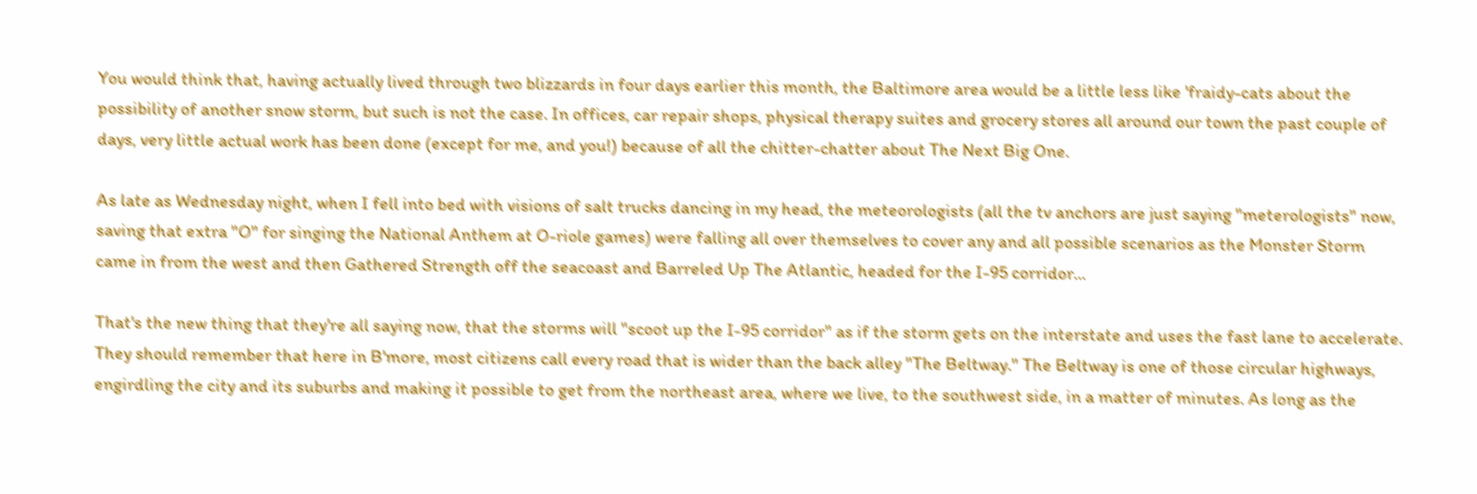You would think that, having actually lived through two blizzards in four days earlier this month, the Baltimore area would be a little less like 'fraidy-cats about the possibility of another snow storm, but such is not the case. In offices, car repair shops, physical therapy suites and grocery stores all around our town the past couple of days, very little actual work has been done (except for me, and you!) because of all the chitter-chatter about The Next Big One.

As late as Wednesday night, when I fell into bed with visions of salt trucks dancing in my head, the meteorologists (all the tv anchors are just saying "meterologists" now, saving that extra "O" for singing the National Anthem at O-riole games) were falling all over themselves to cover any and all possible scenarios as the Monster Storm came in from the west and then Gathered Strength off the seacoast and Barreled Up The Atlantic, headed for the I-95 corridor...

That's the new thing that they're all saying now, that the storms will "scoot up the I-95 corridor" as if the storm gets on the interstate and uses the fast lane to accelerate. They should remember that here in B'more, most citizens call every road that is wider than the back alley "The Beltway." The Beltway is one of those circular highways, engirdling the city and its suburbs and making it possible to get from the northeast area, where we live, to the southwest side, in a matter of minutes. As long as the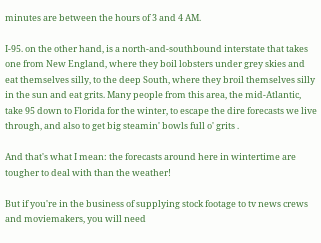minutes are between the hours of 3 and 4 AM.

I-95. on the other hand, is a north-and-southbound interstate that takes one from New England, where they boil lobsters under grey skies and eat themselves silly, to the deep South, where they broil themselves silly in the sun and eat grits. Many people from this area, the mid-Atlantic, take 95 down to Florida for the winter, to escape the dire forecasts we live through, and also to get big steamin' bowls full o' grits .

And that's what I mean: the forecasts around here in wintertime are tougher to deal with than the weather!

But if you're in the business of supplying stock footage to tv news crews and moviemakers, you will need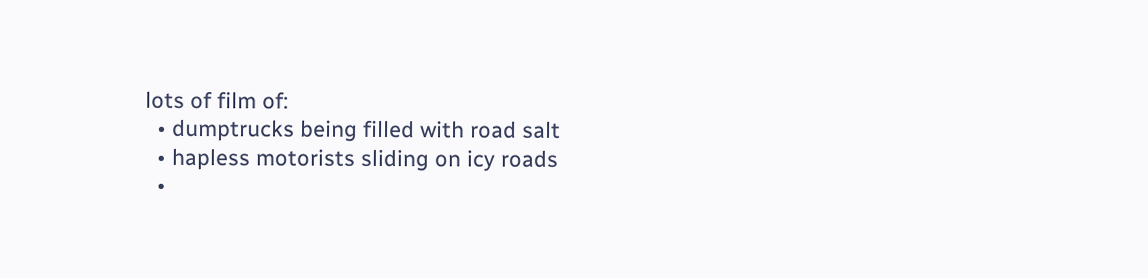lots of film of:
  • dumptrucks being filled with road salt
  • hapless motorists sliding on icy roads
  •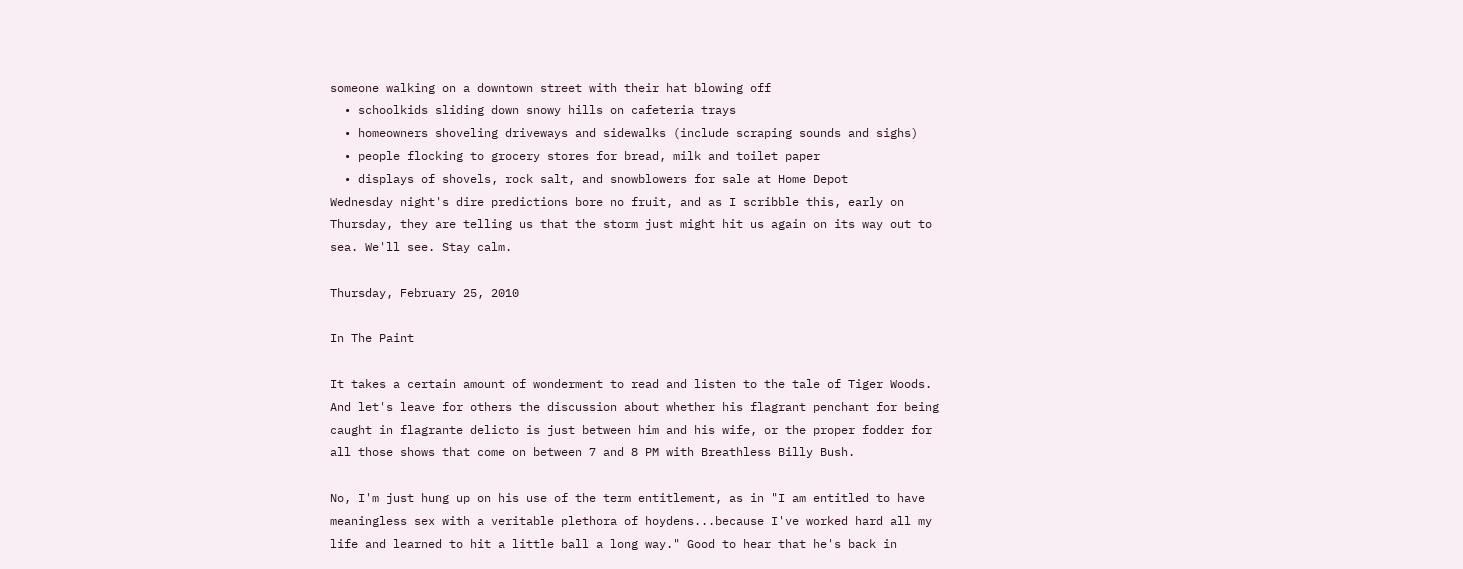someone walking on a downtown street with their hat blowing off
  • schoolkids sliding down snowy hills on cafeteria trays
  • homeowners shoveling driveways and sidewalks (include scraping sounds and sighs)
  • people flocking to grocery stores for bread, milk and toilet paper
  • displays of shovels, rock salt, and snowblowers for sale at Home Depot
Wednesday night's dire predictions bore no fruit, and as I scribble this, early on Thursday, they are telling us that the storm just might hit us again on its way out to sea. We'll see. Stay calm.

Thursday, February 25, 2010

In The Paint

It takes a certain amount of wonderment to read and listen to the tale of Tiger Woods. And let's leave for others the discussion about whether his flagrant penchant for being caught in flagrante delicto is just between him and his wife, or the proper fodder for all those shows that come on between 7 and 8 PM with Breathless Billy Bush.

No, I'm just hung up on his use of the term entitlement, as in "I am entitled to have meaningless sex with a veritable plethora of hoydens...because I've worked hard all my life and learned to hit a little ball a long way." Good to hear that he's back in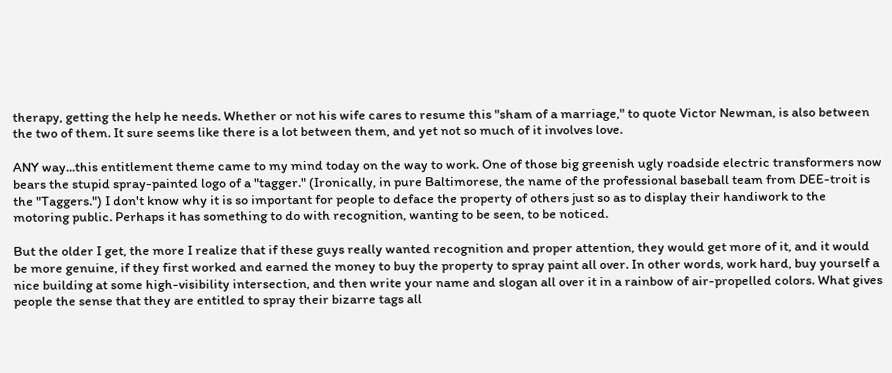therapy, getting the help he needs. Whether or not his wife cares to resume this "sham of a marriage," to quote Victor Newman, is also between the two of them. It sure seems like there is a lot between them, and yet not so much of it involves love.

ANY way...this entitlement theme came to my mind today on the way to work. One of those big greenish ugly roadside electric transformers now bears the stupid spray-painted logo of a "tagger." (Ironically, in pure Baltimorese, the name of the professional baseball team from DEE-troit is the "Taggers.") I don't know why it is so important for people to deface the property of others just so as to display their handiwork to the motoring public. Perhaps it has something to do with recognition, wanting to be seen, to be noticed.

But the older I get, the more I realize that if these guys really wanted recognition and proper attention, they would get more of it, and it would be more genuine, if they first worked and earned the money to buy the property to spray paint all over. In other words, work hard, buy yourself a nice building at some high-visibility intersection, and then write your name and slogan all over it in a rainbow of air-propelled colors. What gives people the sense that they are entitled to spray their bizarre tags all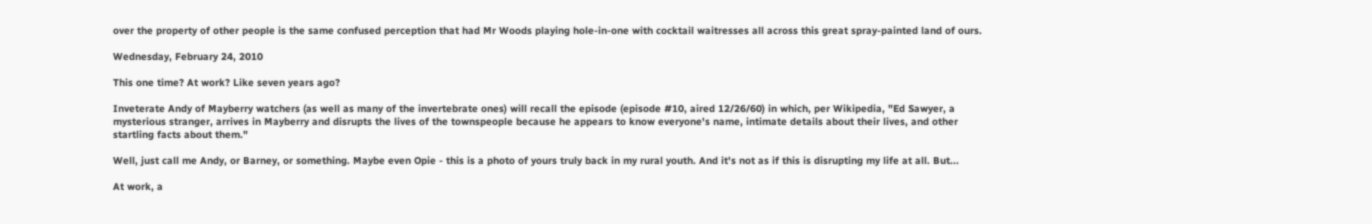over the property of other people is the same confused perception that had Mr Woods playing hole-in-one with cocktail waitresses all across this great spray-painted land of ours.

Wednesday, February 24, 2010

This one time? At work? Like seven years ago?

Inveterate Andy of Mayberry watchers (as well as many of the invertebrate ones) will recall the episode (episode #10, aired 12/26/60) in which, per Wikipedia, "Ed Sawyer, a mysterious stranger, arrives in Mayberry and disrupts the lives of the townspeople because he appears to know everyone's name, intimate details about their lives, and other startling facts about them."

Well, just call me Andy, or Barney, or something. Maybe even Opie - this is a photo of yours truly back in my rural youth. And it's not as if this is disrupting my life at all. But...

At work, a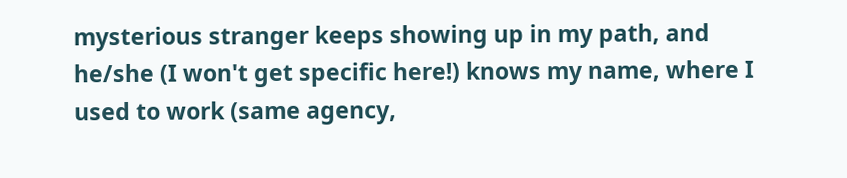mysterious stranger keeps showing up in my path, and he/she (I won't get specific here!) knows my name, where I used to work (same agency,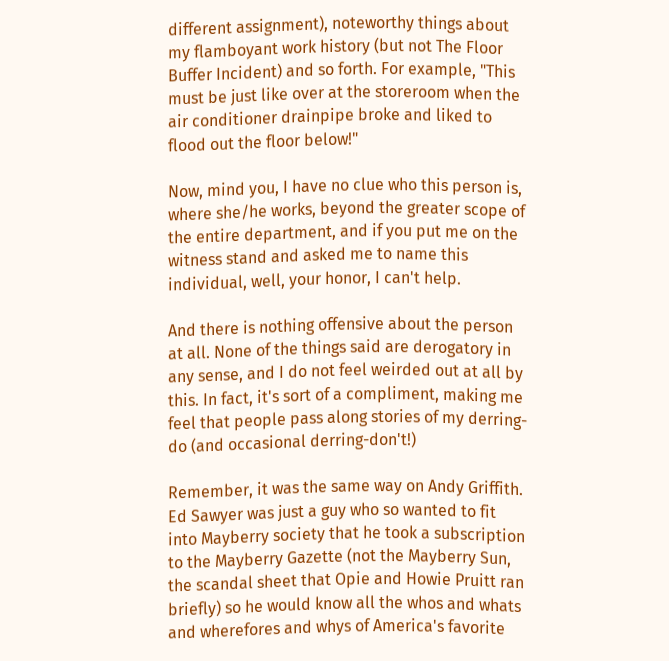different assignment), noteworthy things about my flamboyant work history (but not The Floor Buffer Incident) and so forth. For example, "This must be just like over at the storeroom when the air conditioner drainpipe broke and liked to flood out the floor below!"

Now, mind you, I have no clue who this person is, where she/he works, beyond the greater scope of the entire department, and if you put me on the witness stand and asked me to name this individual, well, your honor, I can't help.

And there is nothing offensive about the person at all. None of the things said are derogatory in any sense, and I do not feel weirded out at all by this. In fact, it's sort of a compliment, making me feel that people pass along stories of my derring-do (and occasional derring-don't!)

Remember, it was the same way on Andy Griffith. Ed Sawyer was just a guy who so wanted to fit into Mayberry society that he took a subscription to the Mayberry Gazette (not the Mayberry Sun, the scandal sheet that Opie and Howie Pruitt ran briefly) so he would know all the whos and whats and wherefores and whys of America's favorite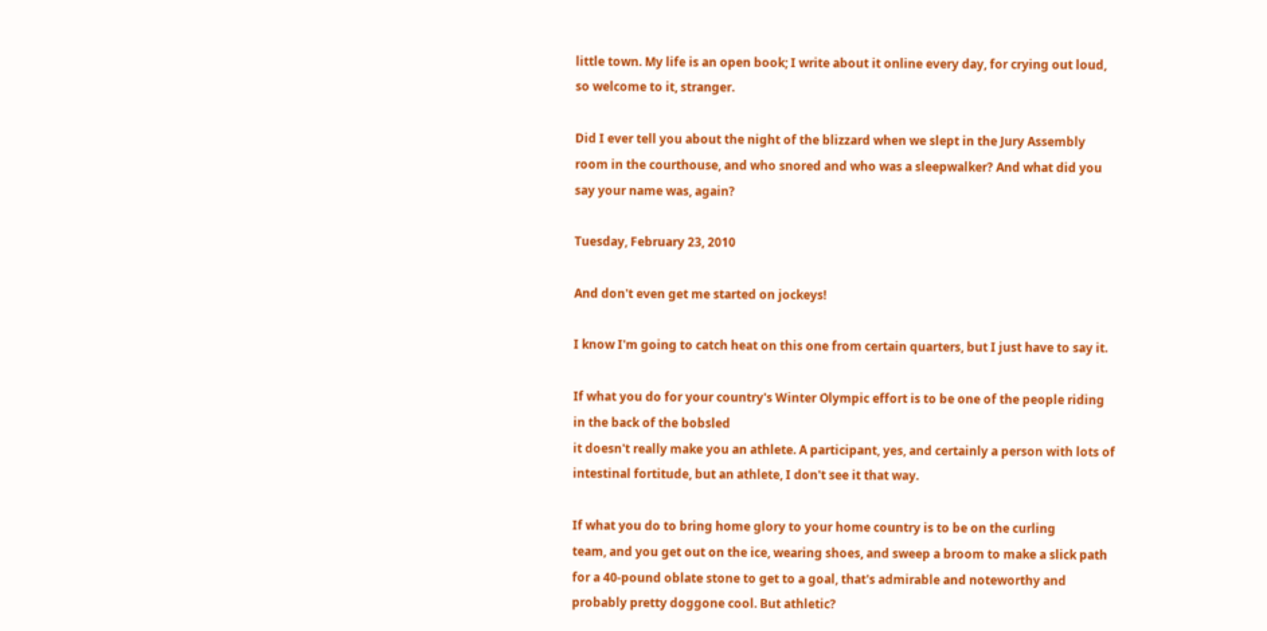little town. My life is an open book; I write about it online every day, for crying out loud, so welcome to it, stranger.

Did I ever tell you about the night of the blizzard when we slept in the Jury Assembly room in the courthouse, and who snored and who was a sleepwalker? And what did you say your name was, again?

Tuesday, February 23, 2010

And don't even get me started on jockeys!

I know I'm going to catch heat on this one from certain quarters, but I just have to say it.

If what you do for your country's Winter Olympic effort is to be one of the people riding in the back of the bobsled
it doesn't really make you an athlete. A participant, yes, and certainly a person with lots of intestinal fortitude, but an athlete, I don't see it that way.

If what you do to bring home glory to your home country is to be on the curling
team, and you get out on the ice, wearing shoes, and sweep a broom to make a slick path for a 40-pound oblate stone to get to a goal, that's admirable and noteworthy and probably pretty doggone cool. But athletic?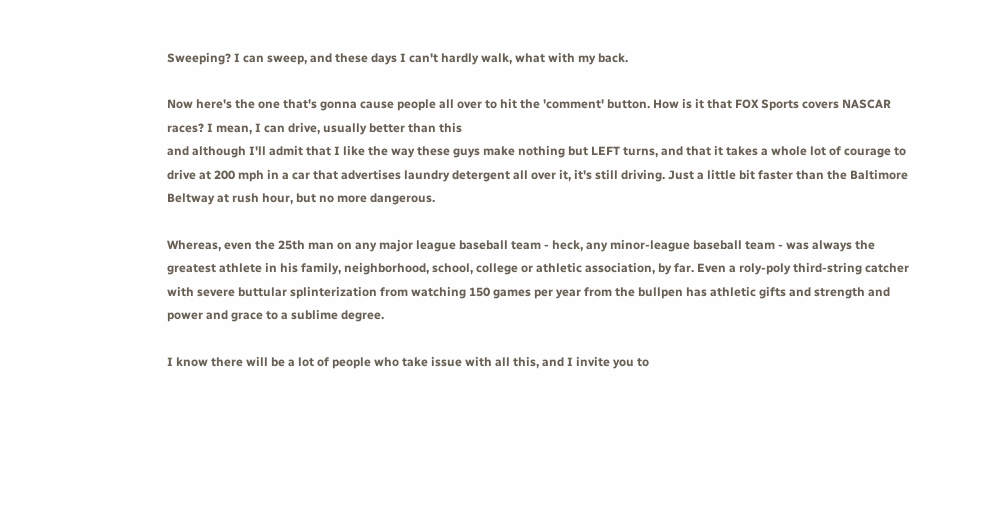Sweeping? I can sweep, and these days I can't hardly walk, what with my back.

Now here's the one that's gonna cause people all over to hit the 'comment' button. How is it that FOX Sports covers NASCAR races? I mean, I can drive, usually better than this
and although I'll admit that I like the way these guys make nothing but LEFT turns, and that it takes a whole lot of courage to drive at 200 mph in a car that advertises laundry detergent all over it, it's still driving. Just a little bit faster than the Baltimore Beltway at rush hour, but no more dangerous.

Whereas, even the 25th man on any major league baseball team - heck, any minor-league baseball team - was always the greatest athlete in his family, neighborhood, school, college or athletic association, by far. Even a roly-poly third-string catcher with severe buttular splinterization from watching 150 games per year from the bullpen has athletic gifts and strength and power and grace to a sublime degree.

I know there will be a lot of people who take issue with all this, and I invite you to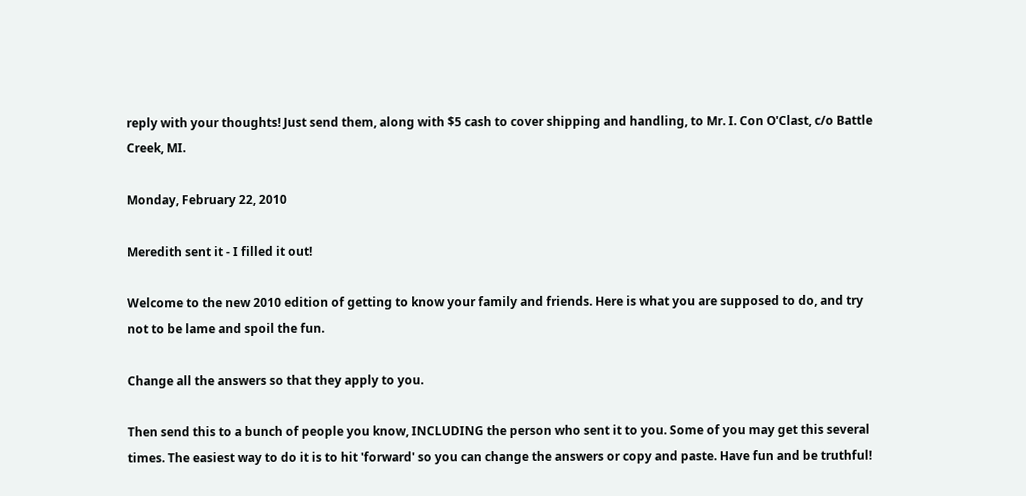reply with your thoughts! Just send them, along with $5 cash to cover shipping and handling, to Mr. I. Con O'Clast, c/o Battle Creek, MI.

Monday, February 22, 2010

Meredith sent it - I filled it out!

Welcome to the new 2010 edition of getting to know your family and friends. Here is what you are supposed to do, and try not to be lame and spoil the fun.

Change all the answers so that they apply to you.

Then send this to a bunch of people you know, INCLUDING the person who sent it to you. Some of you may get this several times. The easiest way to do it is to hit 'forward' so you can change the answers or copy and paste. Have fun and be truthful!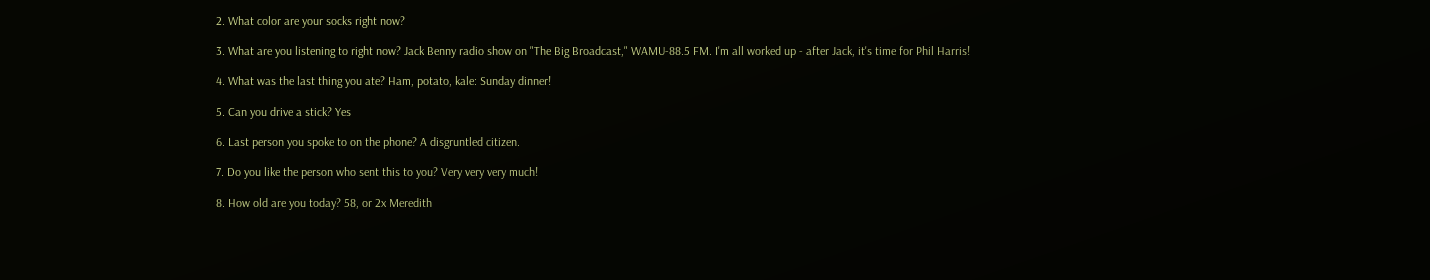2. What color are your socks right now?

3. What are you listening to right now? Jack Benny radio show on "The Big Broadcast," WAMU-88.5 FM. I'm all worked up - after Jack, it's time for Phil Harris!

4. What was the last thing you ate? Ham, potato, kale: Sunday dinner!

5. Can you drive a stick? Yes

6. Last person you spoke to on the phone? A disgruntled citizen.

7. Do you like the person who sent this to you? Very very very much!

8. How old are you today? 58, or 2x Meredith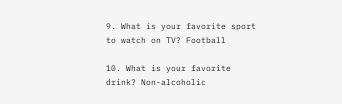9. What is your favorite sport to watch on TV? Football

10. What is your favorite drink? Non-alcoholic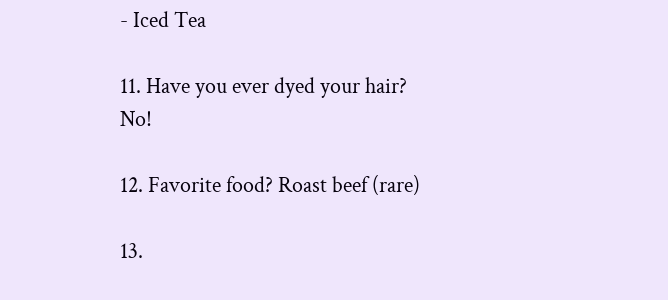- Iced Tea

11. Have you ever dyed your hair? No!

12. Favorite food? Roast beef (rare)

13.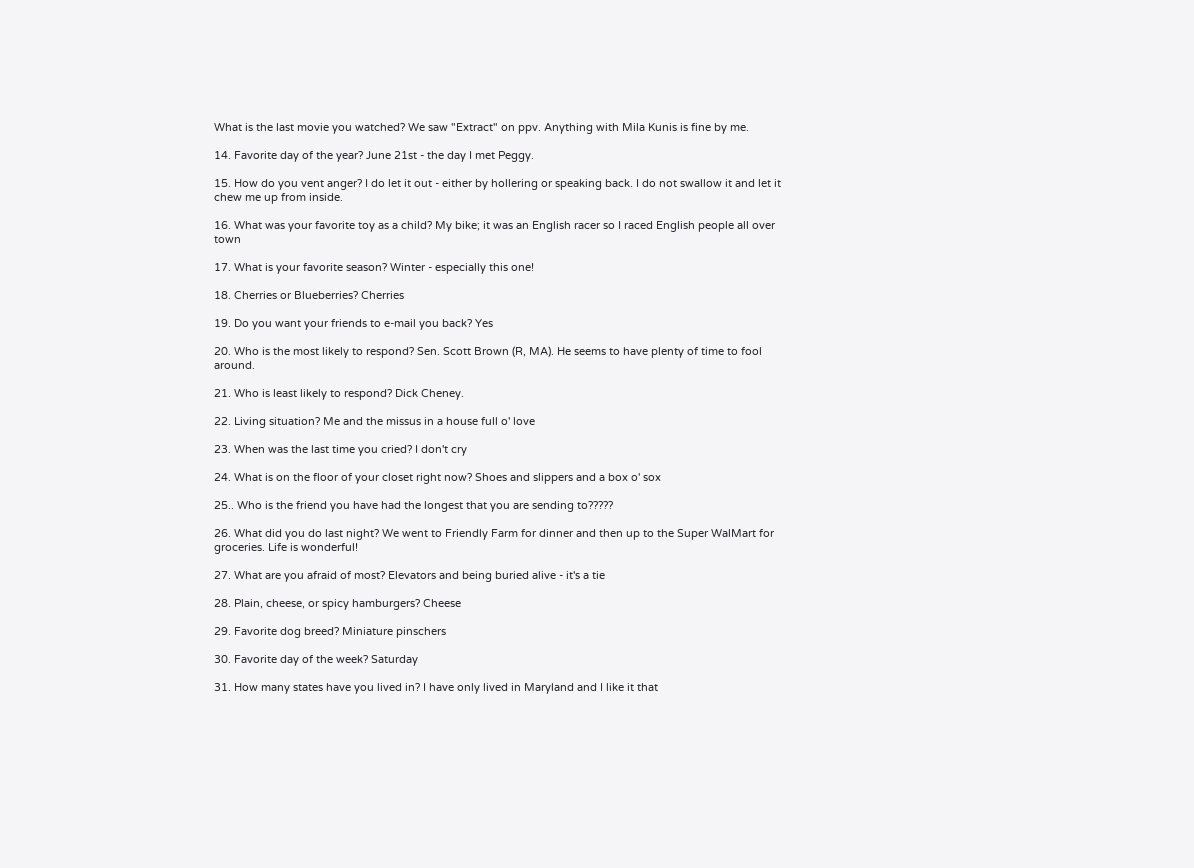What is the last movie you watched? We saw "Extract" on ppv. Anything with Mila Kunis is fine by me.

14. Favorite day of the year? June 21st - the day I met Peggy.

15. How do you vent anger? I do let it out - either by hollering or speaking back. I do not swallow it and let it chew me up from inside.

16. What was your favorite toy as a child? My bike; it was an English racer so I raced English people all over town

17. What is your favorite season? Winter - especially this one!

18. Cherries or Blueberries? Cherries

19. Do you want your friends to e-mail you back? Yes

20. Who is the most likely to respond? Sen. Scott Brown (R, MA). He seems to have plenty of time to fool around.

21. Who is least likely to respond? Dick Cheney.

22. Living situation? Me and the missus in a house full o' love

23. When was the last time you cried? I don't cry

24. What is on the floor of your closet right now? Shoes and slippers and a box o' sox

25.. Who is the friend you have had the longest that you are sending to?????

26. What did you do last night? We went to Friendly Farm for dinner and then up to the Super WalMart for groceries. Life is wonderful!

27. What are you afraid of most? Elevators and being buried alive - it's a tie

28. Plain, cheese, or spicy hamburgers? Cheese

29. Favorite dog breed? Miniature pinschers

30. Favorite day of the week? Saturday

31. How many states have you lived in? I have only lived in Maryland and I like it that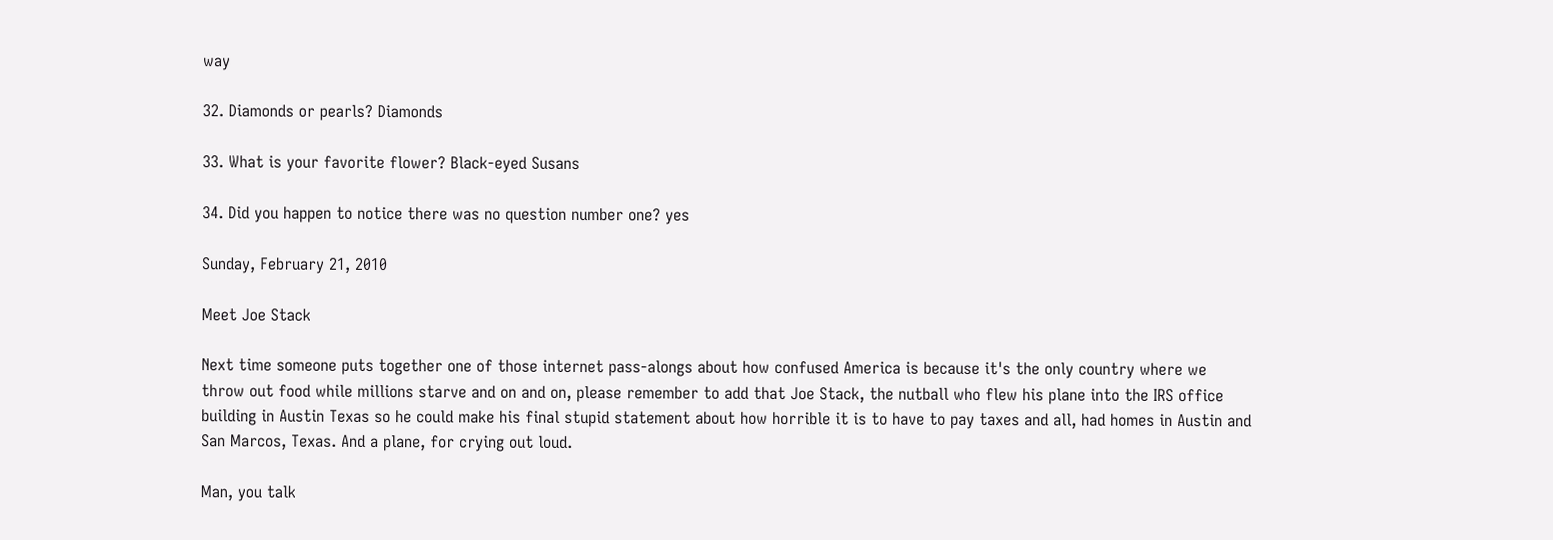way

32. Diamonds or pearls? Diamonds

33. What is your favorite flower? Black-eyed Susans

34. Did you happen to notice there was no question number one? yes

Sunday, February 21, 2010

Meet Joe Stack

Next time someone puts together one of those internet pass-alongs about how confused America is because it's the only country where we throw out food while millions starve and on and on, please remember to add that Joe Stack, the nutball who flew his plane into the IRS office building in Austin Texas so he could make his final stupid statement about how horrible it is to have to pay taxes and all, had homes in Austin and San Marcos, Texas. And a plane, for crying out loud.

Man, you talk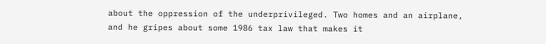about the oppression of the underprivileged. Two homes and an airplane, and he gripes about some 1986 tax law that makes it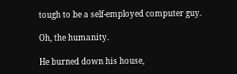tough to be a self-employed computer guy.

Oh, the humanity.

He burned down his house,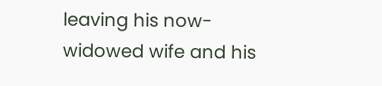leaving his now-widowed wife and his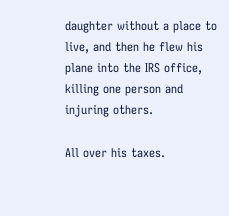daughter without a place to live, and then he flew his plane into the IRS office, killing one person and injuring others.

All over his taxes.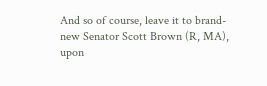And so of course, leave it to brand-new Senator Scott Brown (R, MA), upon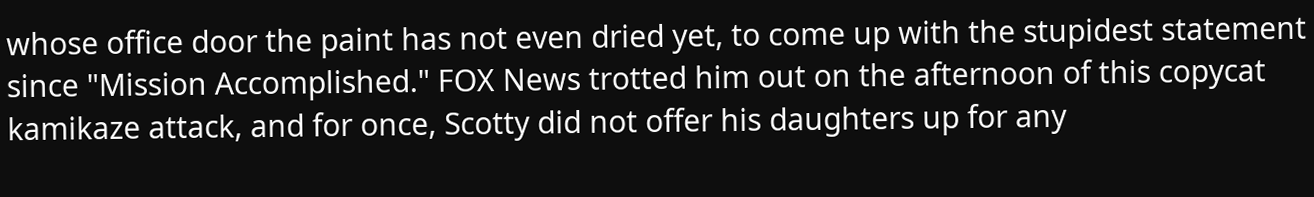whose office door the paint has not even dried yet, to come up with the stupidest statement since "Mission Accomplished." FOX News trotted him out on the afternoon of this copycat kamikaze attack, and for once, Scotty did not offer his daughters up for any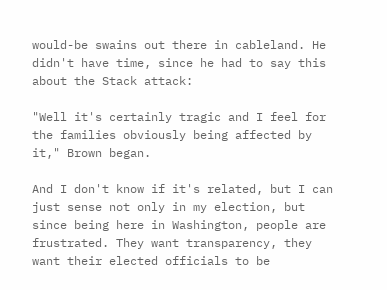would-be swains out there in cableland. He didn't have time, since he had to say this about the Stack attack:

"Well it's certainly tragic and I feel for the families obviously being affected by it," Brown began.

And I don't know if it's related, but I can just sense not only in my election, but since being here in Washington, people are frustrated. They want transparency, they want their elected officials to be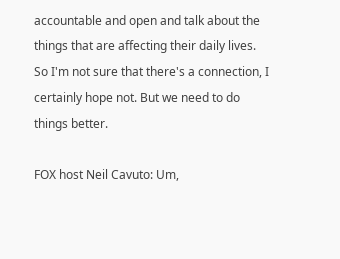accountable and open and talk about the things that are affecting their daily lives. So I'm not sure that there's a connection, I certainly hope not. But we need to do things better.

FOX host Neil Cavuto: Um,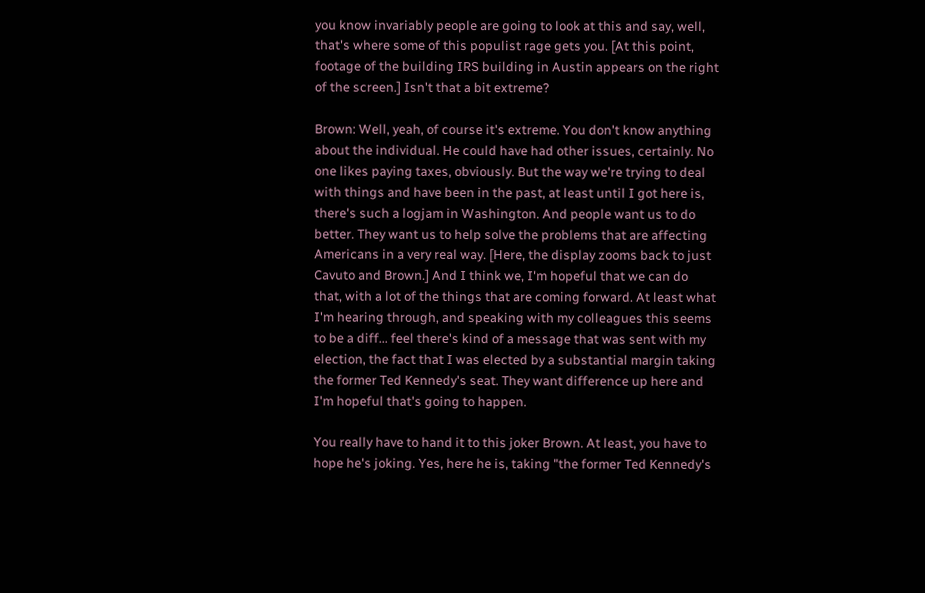you know invariably people are going to look at this and say, well, that's where some of this populist rage gets you. [At this point, footage of the building IRS building in Austin appears on the right of the screen.] Isn't that a bit extreme?

Brown: Well, yeah, of course it's extreme. You don't know anything about the individual. He could have had other issues, certainly. No one likes paying taxes, obviously. But the way we're trying to deal with things and have been in the past, at least until I got here is, there's such a logjam in Washington. And people want us to do better. They want us to help solve the problems that are affecting Americans in a very real way. [Here, the display zooms back to just Cavuto and Brown.] And I think we, I'm hopeful that we can do that, with a lot of the things that are coming forward. At least what I'm hearing through, and speaking with my colleagues this seems to be a diff... feel there's kind of a message that was sent with my election, the fact that I was elected by a substantial margin taking the former Ted Kennedy's seat. They want difference up here and I'm hopeful that's going to happen.

You really have to hand it to this joker Brown. At least, you have to hope he's joking. Yes, here he is, taking "the former Ted Kennedy's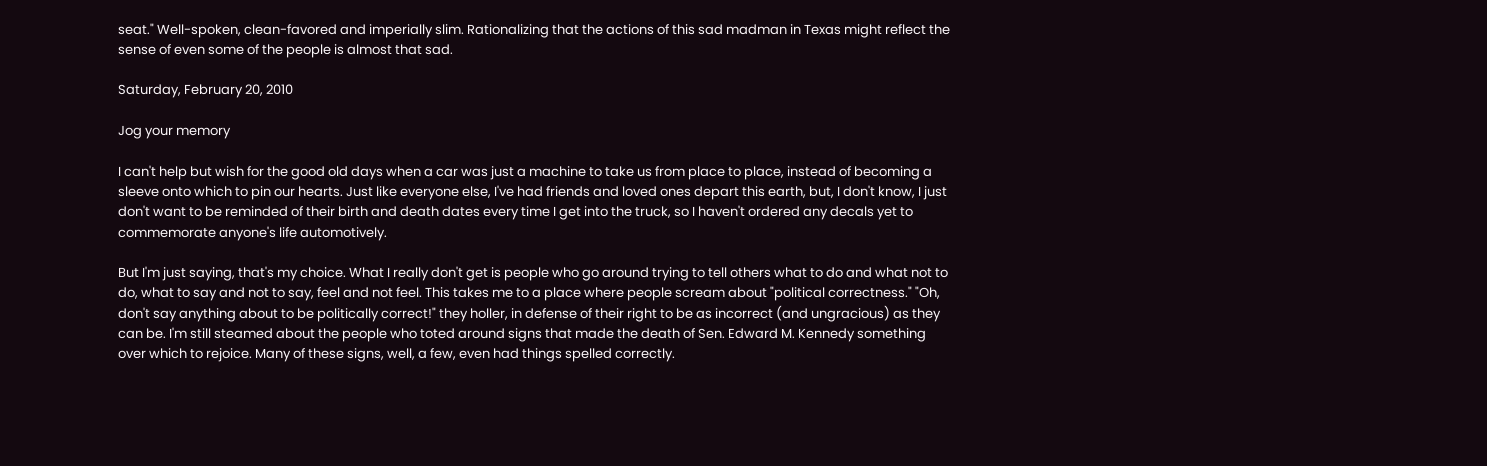seat." Well-spoken, clean-favored and imperially slim. Rationalizing that the actions of this sad madman in Texas might reflect the sense of even some of the people is almost that sad.

Saturday, February 20, 2010

Jog your memory

I can't help but wish for the good old days when a car was just a machine to take us from place to place, instead of becoming a sleeve onto which to pin our hearts. Just like everyone else, I've had friends and loved ones depart this earth, but, I don't know, I just don't want to be reminded of their birth and death dates every time I get into the truck, so I haven't ordered any decals yet to commemorate anyone's life automotively.

But I'm just saying, that's my choice. What I really don't get is people who go around trying to tell others what to do and what not to do, what to say and not to say, feel and not feel. This takes me to a place where people scream about "political correctness." "Oh, don't say anything about to be politically correct!" they holler, in defense of their right to be as incorrect (and ungracious) as they can be. I'm still steamed about the people who toted around signs that made the death of Sen. Edward M. Kennedy something over which to rejoice. Many of these signs, well, a few, even had things spelled correctly.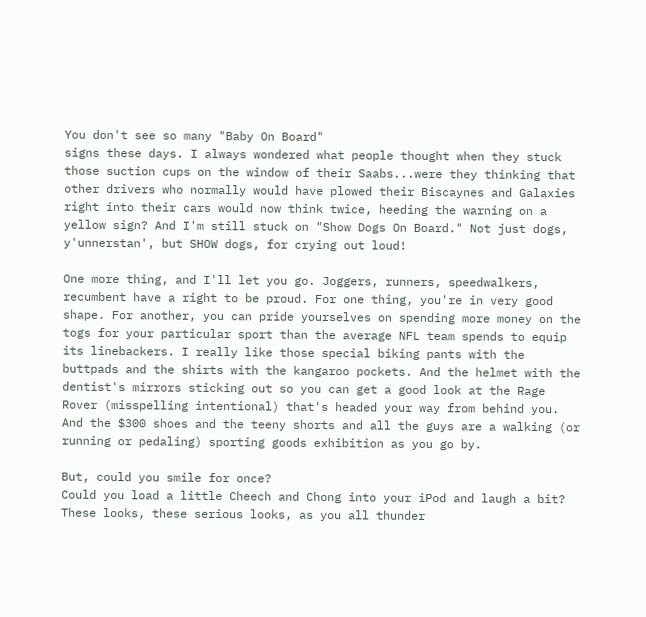You don't see so many "Baby On Board"
signs these days. I always wondered what people thought when they stuck those suction cups on the window of their Saabs...were they thinking that other drivers who normally would have plowed their Biscaynes and Galaxies right into their cars would now think twice, heeding the warning on a yellow sign? And I'm still stuck on "Show Dogs On Board." Not just dogs, y'unnerstan', but SHOW dogs, for crying out loud!

One more thing, and I'll let you go. Joggers, runners, speedwalkers, recumbent have a right to be proud. For one thing, you're in very good shape. For another, you can pride yourselves on spending more money on the togs for your particular sport than the average NFL team spends to equip its linebackers. I really like those special biking pants with the buttpads and the shirts with the kangaroo pockets. And the helmet with the dentist's mirrors sticking out so you can get a good look at the Rage Rover (misspelling intentional) that's headed your way from behind you. And the $300 shoes and the teeny shorts and all the guys are a walking (or running or pedaling) sporting goods exhibition as you go by.

But, could you smile for once?
Could you load a little Cheech and Chong into your iPod and laugh a bit? These looks, these serious looks, as you all thunder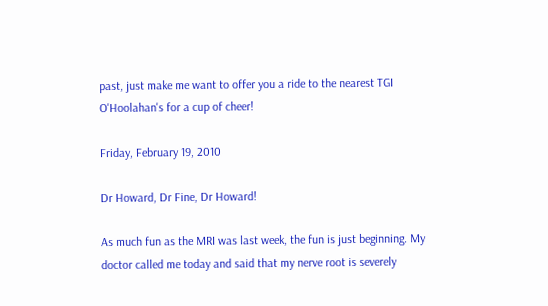past, just make me want to offer you a ride to the nearest TGI O'Hoolahan's for a cup of cheer!

Friday, February 19, 2010

Dr Howard, Dr Fine, Dr Howard!

As much fun as the MRI was last week, the fun is just beginning. My doctor called me today and said that my nerve root is severely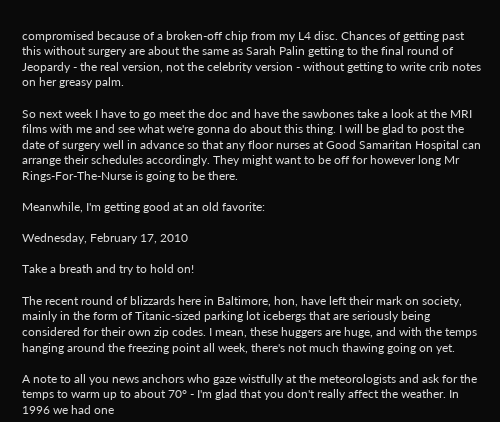compromised because of a broken-off chip from my L4 disc. Chances of getting past this without surgery are about the same as Sarah Palin getting to the final round of Jeopardy - the real version, not the celebrity version - without getting to write crib notes on her greasy palm.

So next week I have to go meet the doc and have the sawbones take a look at the MRI films with me and see what we're gonna do about this thing. I will be glad to post the date of surgery well in advance so that any floor nurses at Good Samaritan Hospital can arrange their schedules accordingly. They might want to be off for however long Mr Rings-For-The-Nurse is going to be there.

Meanwhile, I'm getting good at an old favorite:

Wednesday, February 17, 2010

Take a breath and try to hold on!

The recent round of blizzards here in Baltimore, hon, have left their mark on society, mainly in the form of Titanic-sized parking lot icebergs that are seriously being considered for their own zip codes. I mean, these huggers are huge, and with the temps hanging around the freezing point all week, there's not much thawing going on yet.

A note to all you news anchors who gaze wistfully at the meteorologists and ask for the temps to warm up to about 70° - I'm glad that you don't really affect the weather. In 1996 we had one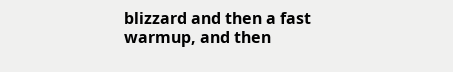blizzard and then a fast warmup, and then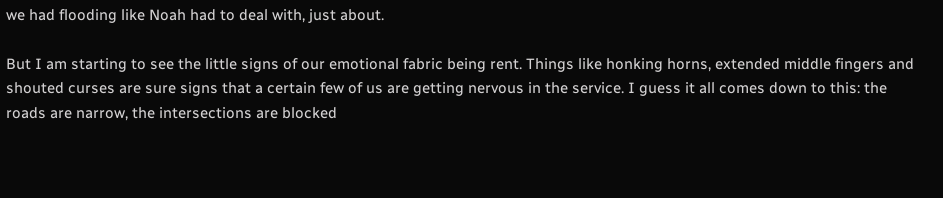we had flooding like Noah had to deal with, just about.

But I am starting to see the little signs of our emotional fabric being rent. Things like honking horns, extended middle fingers and shouted curses are sure signs that a certain few of us are getting nervous in the service. I guess it all comes down to this: the roads are narrow, the intersections are blocked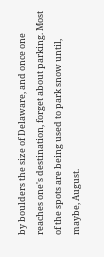by boulders the size of Delaware, and once one reaches one's destination, forget about parking. Most of the spots are being used to park snow until, maybe, August.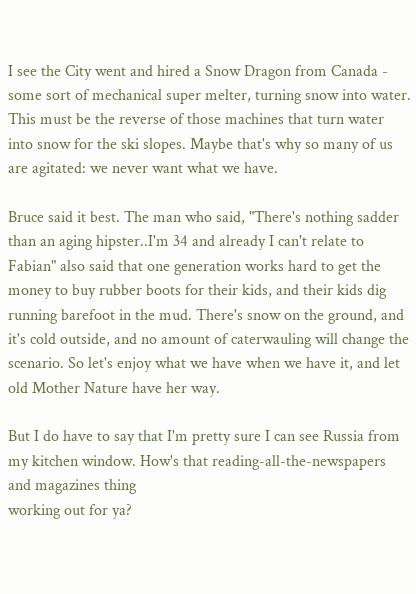I see the City went and hired a Snow Dragon from Canada - some sort of mechanical super melter, turning snow into water. This must be the reverse of those machines that turn water into snow for the ski slopes. Maybe that's why so many of us are agitated: we never want what we have.

Bruce said it best. The man who said, "There's nothing sadder than an aging hipster..I'm 34 and already I can't relate to Fabian" also said that one generation works hard to get the money to buy rubber boots for their kids, and their kids dig running barefoot in the mud. There's snow on the ground, and it's cold outside, and no amount of caterwauling will change the scenario. So let's enjoy what we have when we have it, and let old Mother Nature have her way.

But I do have to say that I'm pretty sure I can see Russia from my kitchen window. How's that reading-all-the-newspapers and magazines thing
working out for ya?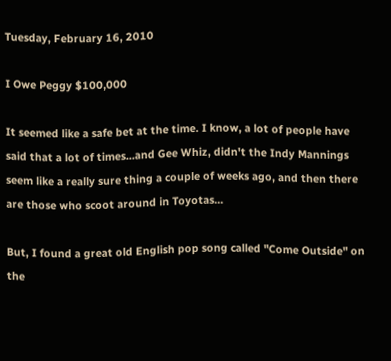Tuesday, February 16, 2010

I Owe Peggy $100,000

It seemed like a safe bet at the time. I know, a lot of people have said that a lot of times...and Gee Whiz, didn't the Indy Mannings seem like a really sure thing a couple of weeks ago, and then there are those who scoot around in Toyotas...

But, I found a great old English pop song called "Come Outside" on the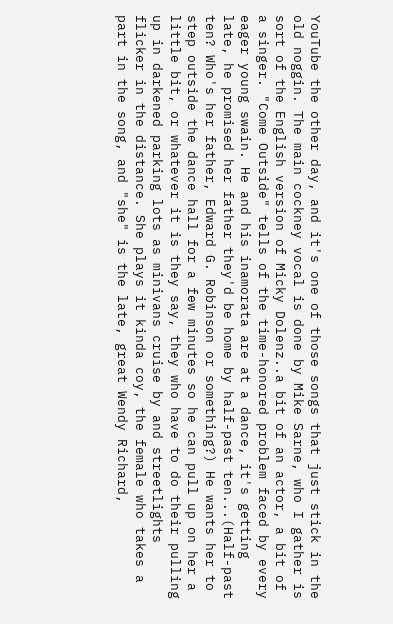YouTube the other day, and it's one of those songs that just stick in the old noggin. The main cockney vocal is done by Mike Sarne, who I gather is sort of the English version of Micky Dolenz..a bit of an actor, a bit of a singer. "Come Outside" tells of the time-honored problem faced by every eager young swain. He and his inamorata are at a dance, it's getting late, he promised her father they'd be home by half-past ten...(Half-past ten? Who's her father, Edward G. Robinson or something?) He wants her to step outside the dance hall for a few minutes so he can pull up on her a little bit, or whatever it is they say, they who have to do their pulling up in darkened parking lots as minivans cruise by and streetlights flicker in the distance. She plays it kinda coy, the female who takes a part in the song, and "she" is the late, great Wendy Richard,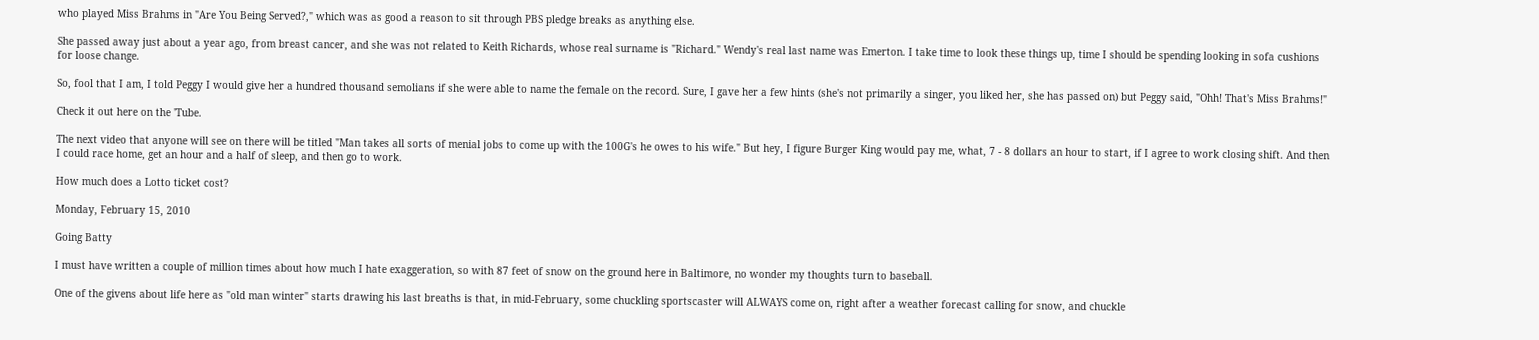who played Miss Brahms in "Are You Being Served?," which was as good a reason to sit through PBS pledge breaks as anything else.

She passed away just about a year ago, from breast cancer, and she was not related to Keith Richards, whose real surname is "Richard." Wendy's real last name was Emerton. I take time to look these things up, time I should be spending looking in sofa cushions for loose change.

So, fool that I am, I told Peggy I would give her a hundred thousand semolians if she were able to name the female on the record. Sure, I gave her a few hints (she's not primarily a singer, you liked her, she has passed on) but Peggy said, "Ohh! That's Miss Brahms!"

Check it out here on the 'Tube.

The next video that anyone will see on there will be titled "Man takes all sorts of menial jobs to come up with the 100G's he owes to his wife." But hey, I figure Burger King would pay me, what, 7 - 8 dollars an hour to start, if I agree to work closing shift. And then I could race home, get an hour and a half of sleep, and then go to work.

How much does a Lotto ticket cost?

Monday, February 15, 2010

Going Batty

I must have written a couple of million times about how much I hate exaggeration, so with 87 feet of snow on the ground here in Baltimore, no wonder my thoughts turn to baseball.

One of the givens about life here as "old man winter" starts drawing his last breaths is that, in mid-February, some chuckling sportscaster will ALWAYS come on, right after a weather forecast calling for snow, and chuckle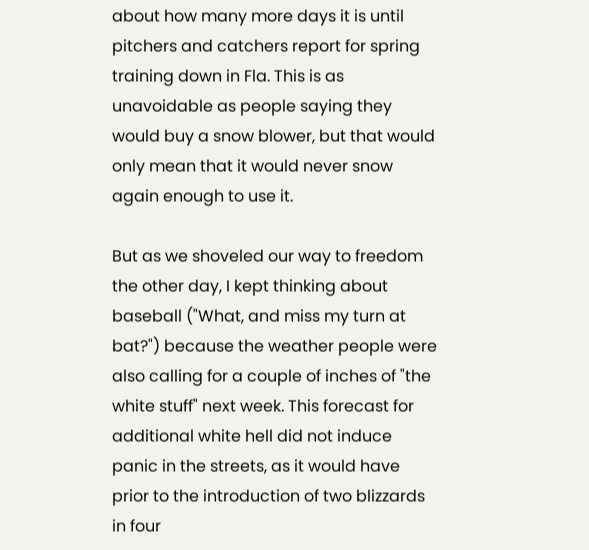about how many more days it is until pitchers and catchers report for spring training down in Fla. This is as unavoidable as people saying they would buy a snow blower, but that would only mean that it would never snow again enough to use it.

But as we shoveled our way to freedom the other day, I kept thinking about baseball ("What, and miss my turn at bat?") because the weather people were also calling for a couple of inches of "the white stuff" next week. This forecast for additional white hell did not induce panic in the streets, as it would have prior to the introduction of two blizzards in four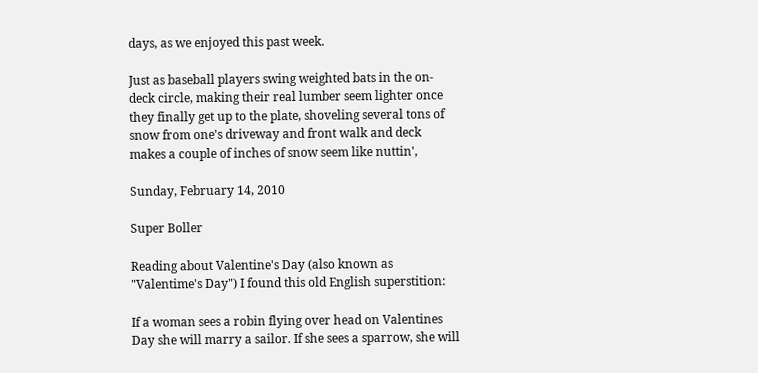days, as we enjoyed this past week.

Just as baseball players swing weighted bats in the on-deck circle, making their real lumber seem lighter once they finally get up to the plate, shoveling several tons of snow from one's driveway and front walk and deck makes a couple of inches of snow seem like nuttin',

Sunday, February 14, 2010

Super Boller

Reading about Valentine's Day (also known as "Valentime's Day") I found this old English superstition:

If a woman sees a robin flying over head on Valentines Day she will marry a sailor. If she sees a sparrow, she will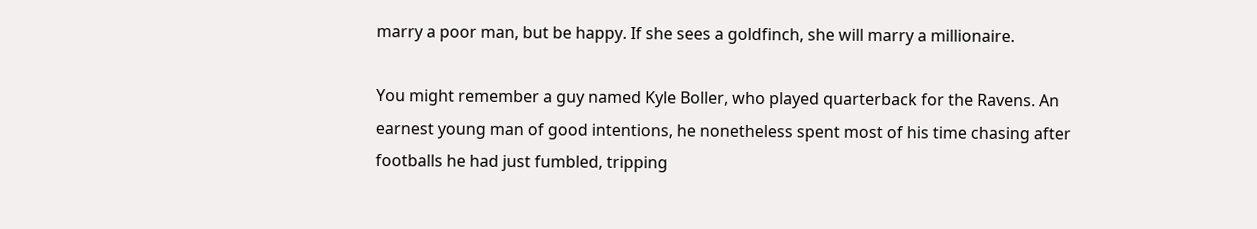marry a poor man, but be happy. If she sees a goldfinch, she will marry a millionaire.

You might remember a guy named Kyle Boller, who played quarterback for the Ravens. An earnest young man of good intentions, he nonetheless spent most of his time chasing after footballs he had just fumbled, tripping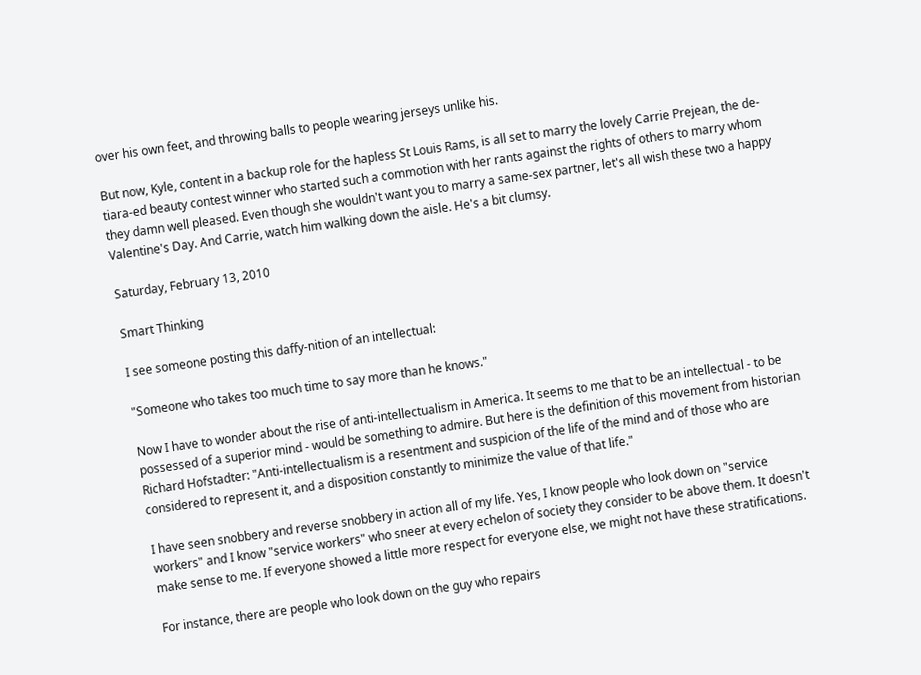over his own feet, and throwing balls to people wearing jerseys unlike his.

But now, Kyle, content in a backup role for the hapless St Louis Rams, is all set to marry the lovely Carrie Prejean, the de-tiara-ed beauty contest winner who started such a commotion with her rants against the rights of others to marry whom they damn well pleased. Even though she wouldn't want you to marry a same-sex partner, let's all wish these two a happy Valentine's Day. And Carrie, watch him walking down the aisle. He's a bit clumsy.

Saturday, February 13, 2010

Smart Thinking

I see someone posting this daffy-nition of an intellectual:

"Someone who takes too much time to say more than he knows."

Now I have to wonder about the rise of anti-intellectualism in America. It seems to me that to be an intellectual - to be possessed of a superior mind - would be something to admire. But here is the definition of this movement from historian Richard Hofstadter: "Anti-intellectualism is a resentment and suspicion of the life of the mind and of those who are considered to represent it, and a disposition constantly to minimize the value of that life."

I have seen snobbery and reverse snobbery in action all of my life. Yes, I know people who look down on "service workers" and I know "service workers" who sneer at every echelon of society they consider to be above them. It doesn't make sense to me. If everyone showed a little more respect for everyone else, we might not have these stratifications.

For instance, there are people who look down on the guy who repairs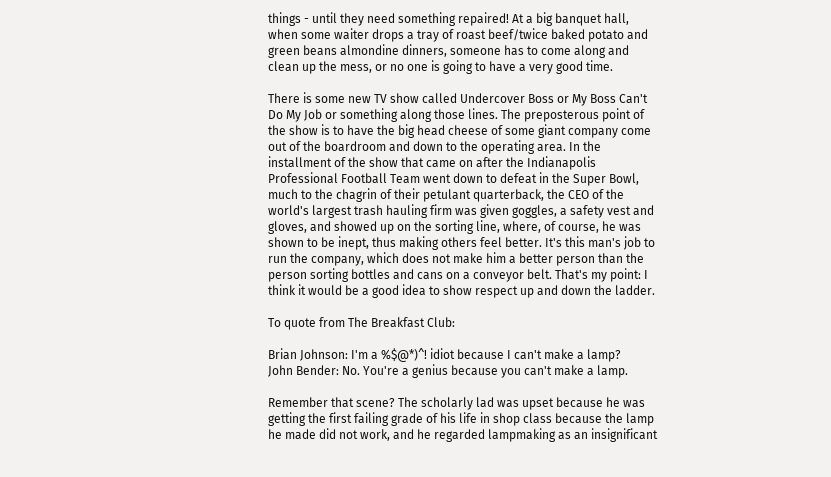things - until they need something repaired! At a big banquet hall, when some waiter drops a tray of roast beef/twice baked potato and green beans almondine dinners, someone has to come along and clean up the mess, or no one is going to have a very good time.

There is some new TV show called Undercover Boss or My Boss Can't Do My Job or something along those lines. The preposterous point of the show is to have the big head cheese of some giant company come out of the boardroom and down to the operating area. In the installment of the show that came on after the Indianapolis Professional Football Team went down to defeat in the Super Bowl, much to the chagrin of their petulant quarterback, the CEO of the world's largest trash hauling firm was given goggles, a safety vest and gloves, and showed up on the sorting line, where, of course, he was shown to be inept, thus making others feel better. It's this man's job to run the company, which does not make him a better person than the person sorting bottles and cans on a conveyor belt. That's my point: I think it would be a good idea to show respect up and down the ladder.

To quote from The Breakfast Club:

Brian Johnson: I'm a %$@*)^! idiot because I can't make a lamp?
John Bender: No. You're a genius because you can't make a lamp.

Remember that scene? The scholarly lad was upset because he was getting the first failing grade of his life in shop class because the lamp he made did not work, and he regarded lampmaking as an insignificant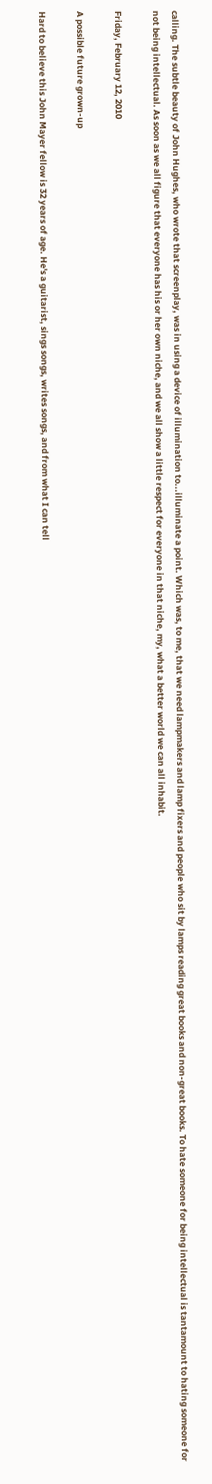calling. The subtle beauty of John Hughes, who wrote that screenplay, was in using a device of illumination to...illuminate a point. Which was, to me, that we need lampmakers and lamp fixers and people who sit by lamps reading great books and non-great books. To hate someone for being intellectual is tantamount to hating someone for not being intellectual. As soon as we all figure that everyone has his or her own niche, and we all show a little respect for everyone in that niche, my, what a better world we can all inhabit.

Friday, February 12, 2010

A possible future grown-up

Hard to believe this John Mayer fellow is 32 years of age. He's a guitarist, sings songs, writes songs, and from what I can tell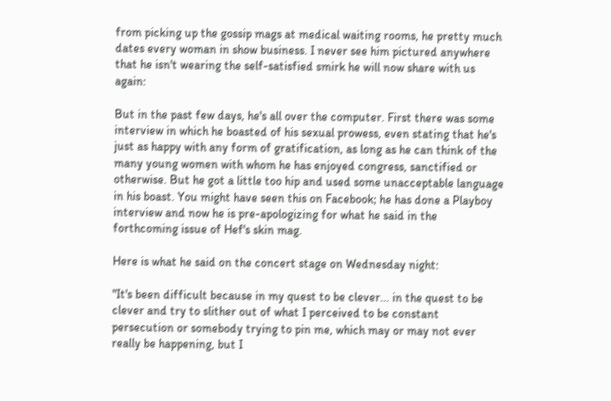from picking up the gossip mags at medical waiting rooms, he pretty much dates every woman in show business. I never see him pictured anywhere that he isn't wearing the self-satisfied smirk he will now share with us again:

But in the past few days, he's all over the computer. First there was some interview in which he boasted of his sexual prowess, even stating that he's just as happy with any form of gratification, as long as he can think of the many young women with whom he has enjoyed congress, sanctified or otherwise. But he got a little too hip and used some unacceptable language in his boast. You might have seen this on Facebook; he has done a Playboy interview and now he is pre-apologizing for what he said in the forthcoming issue of Hef's skin mag.

Here is what he said on the concert stage on Wednesday night:

"It's been difficult because in my quest to be clever... in the quest to be clever and try to slither out of what I perceived to be constant persecution or somebody trying to pin me, which may or may not ever really be happening, but I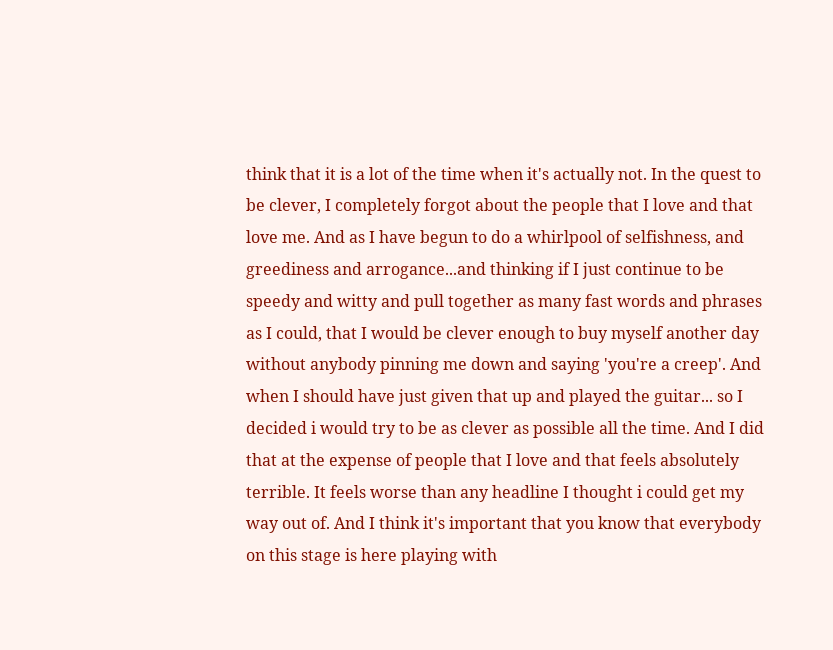think that it is a lot of the time when it's actually not. In the quest to be clever, I completely forgot about the people that I love and that love me. And as I have begun to do a whirlpool of selfishness, and greediness and arrogance...and thinking if I just continue to be speedy and witty and pull together as many fast words and phrases as I could, that I would be clever enough to buy myself another day without anybody pinning me down and saying 'you're a creep'. And when I should have just given that up and played the guitar... so I decided i would try to be as clever as possible all the time. And I did that at the expense of people that I love and that feels absolutely terrible. It feels worse than any headline I thought i could get my way out of. And I think it's important that you know that everybody on this stage is here playing with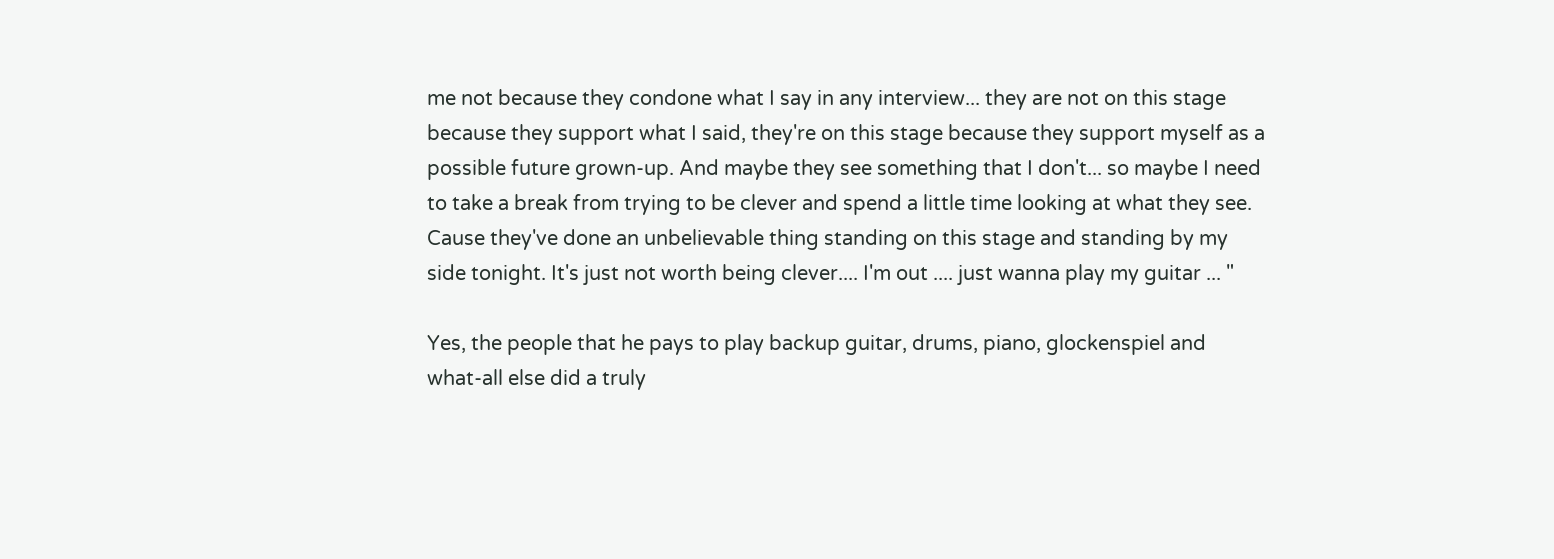me not because they condone what I say in any interview... they are not on this stage because they support what I said, they're on this stage because they support myself as a possible future grown-up. And maybe they see something that I don't... so maybe I need to take a break from trying to be clever and spend a little time looking at what they see. Cause they've done an unbelievable thing standing on this stage and standing by my side tonight. It's just not worth being clever.... I'm out .... just wanna play my guitar ... "

Yes, the people that he pays to play backup guitar, drums, piano, glockenspiel and what-all else did a truly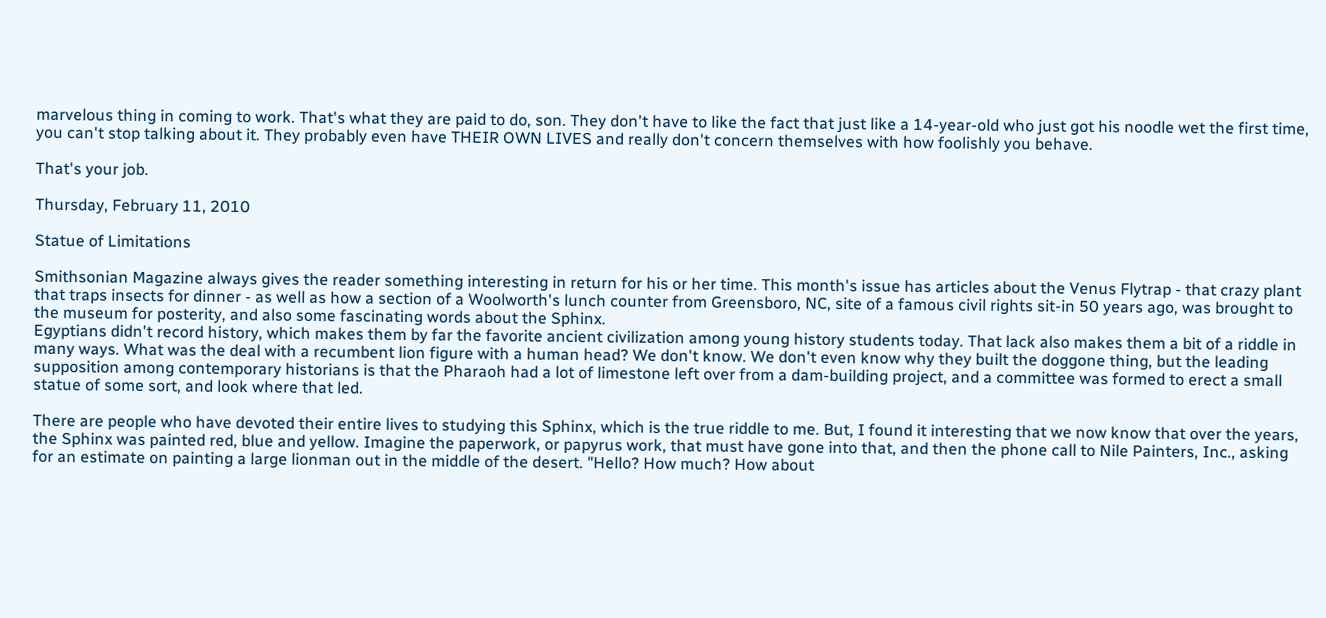marvelous thing in coming to work. That's what they are paid to do, son. They don't have to like the fact that just like a 14-year-old who just got his noodle wet the first time, you can't stop talking about it. They probably even have THEIR OWN LIVES and really don't concern themselves with how foolishly you behave.

That's your job.

Thursday, February 11, 2010

Statue of Limitations

Smithsonian Magazine always gives the reader something interesting in return for his or her time. This month's issue has articles about the Venus Flytrap - that crazy plant that traps insects for dinner - as well as how a section of a Woolworth's lunch counter from Greensboro, NC, site of a famous civil rights sit-in 50 years ago, was brought to the museum for posterity, and also some fascinating words about the Sphinx.
Egyptians didn't record history, which makes them by far the favorite ancient civilization among young history students today. That lack also makes them a bit of a riddle in many ways. What was the deal with a recumbent lion figure with a human head? We don't know. We don't even know why they built the doggone thing, but the leading supposition among contemporary historians is that the Pharaoh had a lot of limestone left over from a dam-building project, and a committee was formed to erect a small statue of some sort, and look where that led.

There are people who have devoted their entire lives to studying this Sphinx, which is the true riddle to me. But, I found it interesting that we now know that over the years, the Sphinx was painted red, blue and yellow. Imagine the paperwork, or papyrus work, that must have gone into that, and then the phone call to Nile Painters, Inc., asking for an estimate on painting a large lionman out in the middle of the desert. "Hello? How much? How about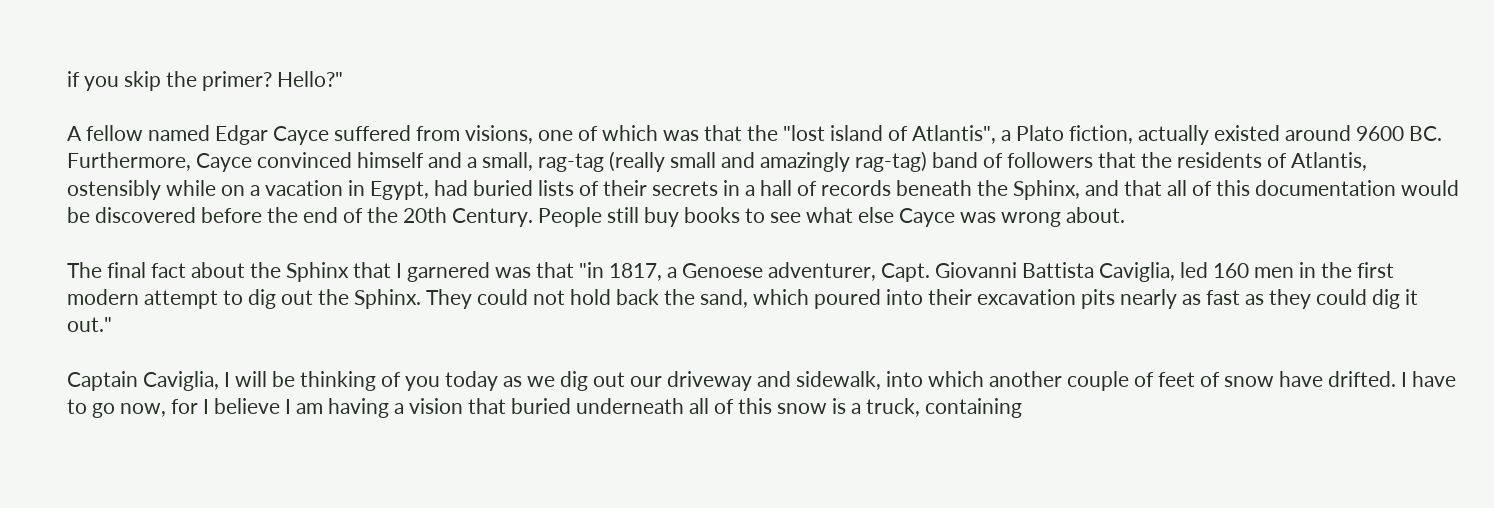if you skip the primer? Hello?"

A fellow named Edgar Cayce suffered from visions, one of which was that the "lost island of Atlantis", a Plato fiction, actually existed around 9600 BC. Furthermore, Cayce convinced himself and a small, rag-tag (really small and amazingly rag-tag) band of followers that the residents of Atlantis, ostensibly while on a vacation in Egypt, had buried lists of their secrets in a hall of records beneath the Sphinx, and that all of this documentation would be discovered before the end of the 20th Century. People still buy books to see what else Cayce was wrong about.

The final fact about the Sphinx that I garnered was that "in 1817, a Genoese adventurer, Capt. Giovanni Battista Caviglia, led 160 men in the first modern attempt to dig out the Sphinx. They could not hold back the sand, which poured into their excavation pits nearly as fast as they could dig it out."

Captain Caviglia, I will be thinking of you today as we dig out our driveway and sidewalk, into which another couple of feet of snow have drifted. I have to go now, for I believe I am having a vision that buried underneath all of this snow is a truck, containing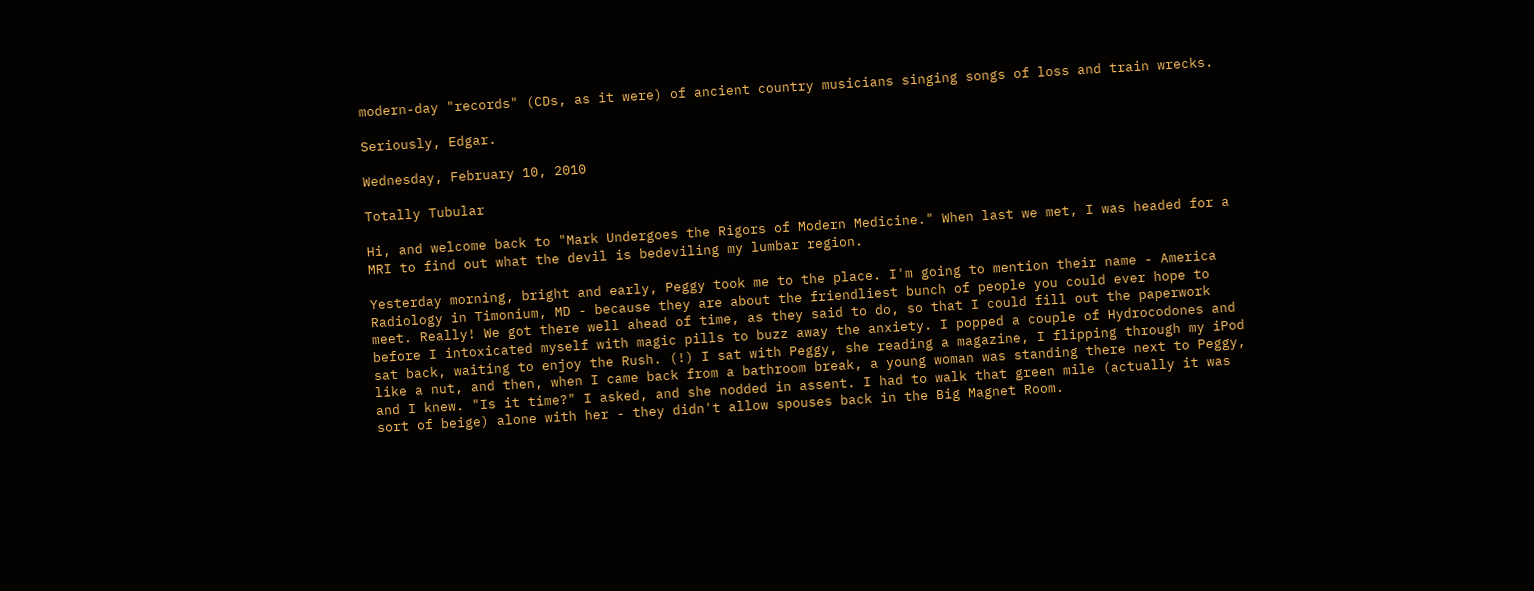modern-day "records" (CDs, as it were) of ancient country musicians singing songs of loss and train wrecks.

Seriously, Edgar.

Wednesday, February 10, 2010

Totally Tubular

Hi, and welcome back to "Mark Undergoes the Rigors of Modern Medicine." When last we met, I was headed for a MRI to find out what the devil is bedeviling my lumbar region.

Yesterday morning, bright and early, Peggy took me to the place. I'm going to mention their name - America Radiology in Timonium, MD - because they are about the friendliest bunch of people you could ever hope to meet. Really! We got there well ahead of time, as they said to do, so that I could fill out the paperwork before I intoxicated myself with magic pills to buzz away the anxiety. I popped a couple of Hydrocodones and sat back, waiting to enjoy the Rush. (!) I sat with Peggy, she reading a magazine, I flipping through my iPod like a nut, and then, when I came back from a bathroom break, a young woman was standing there next to Peggy, and I knew. "Is it time?" I asked, and she nodded in assent. I had to walk that green mile (actually it was sort of beige) alone with her - they didn't allow spouses back in the Big Magnet Room.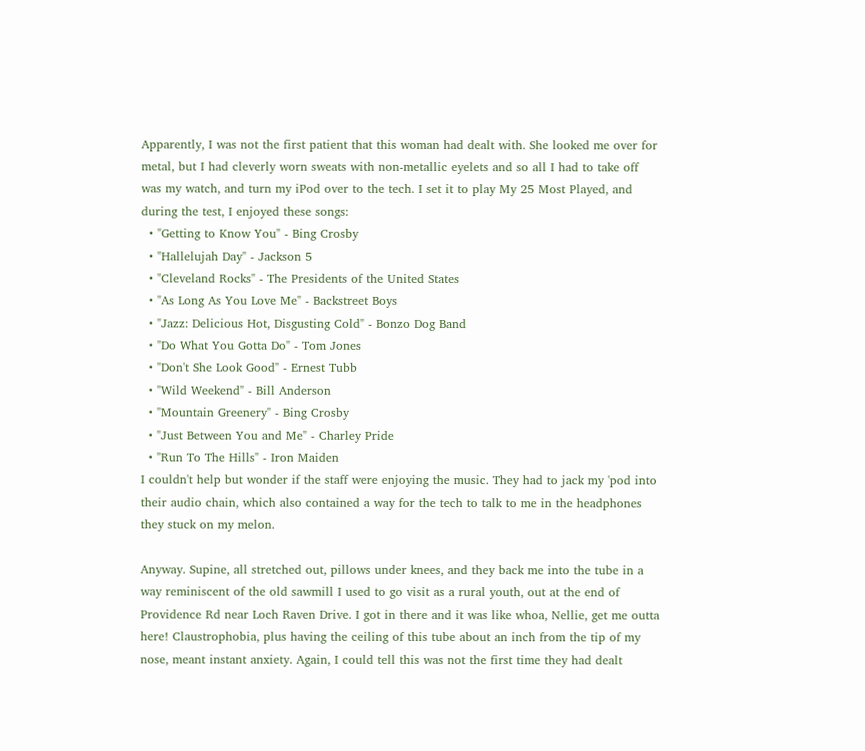Apparently, I was not the first patient that this woman had dealt with. She looked me over for metal, but I had cleverly worn sweats with non-metallic eyelets and so all I had to take off was my watch, and turn my iPod over to the tech. I set it to play My 25 Most Played, and during the test, I enjoyed these songs:
  • "Getting to Know You" - Bing Crosby
  • "Hallelujah Day" - Jackson 5
  • "Cleveland Rocks" - The Presidents of the United States
  • "As Long As You Love Me" - Backstreet Boys
  • "Jazz: Delicious Hot, Disgusting Cold" - Bonzo Dog Band
  • "Do What You Gotta Do" - Tom Jones
  • "Don't She Look Good" - Ernest Tubb
  • "Wild Weekend" - Bill Anderson
  • "Mountain Greenery" - Bing Crosby
  • "Just Between You and Me" - Charley Pride
  • "Run To The Hills" - Iron Maiden
I couldn't help but wonder if the staff were enjoying the music. They had to jack my 'pod into their audio chain, which also contained a way for the tech to talk to me in the headphones they stuck on my melon.

Anyway. Supine, all stretched out, pillows under knees, and they back me into the tube in a way reminiscent of the old sawmill I used to go visit as a rural youth, out at the end of Providence Rd near Loch Raven Drive. I got in there and it was like whoa, Nellie, get me outta here! Claustrophobia, plus having the ceiling of this tube about an inch from the tip of my nose, meant instant anxiety. Again, I could tell this was not the first time they had dealt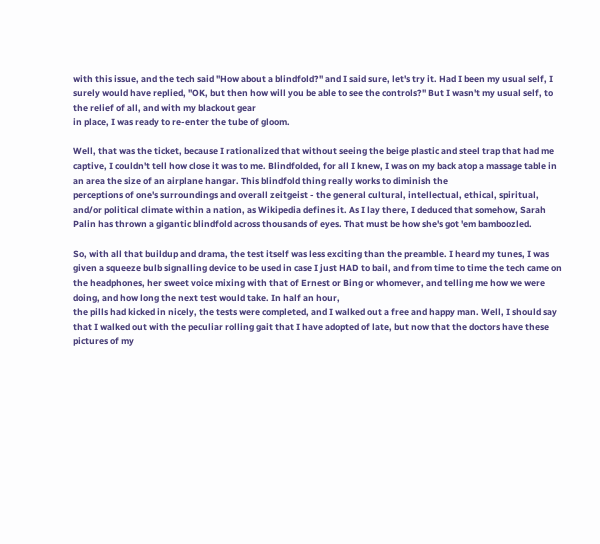with this issue, and the tech said "How about a blindfold?" and I said sure, let's try it. Had I been my usual self, I surely would have replied, "OK, but then how will you be able to see the controls?" But I wasn't my usual self, to the relief of all, and with my blackout gear
in place, I was ready to re-enter the tube of gloom.

Well, that was the ticket, because I rationalized that without seeing the beige plastic and steel trap that had me captive, I couldn't tell how close it was to me. Blindfolded, for all I knew, I was on my back atop a massage table in an area the size of an airplane hangar. This blindfold thing really works to diminish the
perceptions of one's surroundings and overall zeitgeist - the general cultural, intellectual, ethical, spiritual, and/or political climate within a nation, as Wikipedia defines it. As I lay there, I deduced that somehow, Sarah Palin has thrown a gigantic blindfold across thousands of eyes. That must be how she's got 'em bamboozled.

So, with all that buildup and drama, the test itself was less exciting than the preamble. I heard my tunes, I was given a squeeze bulb signalling device to be used in case I just HAD to bail, and from time to time the tech came on the headphones, her sweet voice mixing with that of Ernest or Bing or whomever, and telling me how we were doing, and how long the next test would take. In half an hour,
the pills had kicked in nicely, the tests were completed, and I walked out a free and happy man. Well, I should say that I walked out with the peculiar rolling gait that I have adopted of late, but now that the doctors have these pictures of my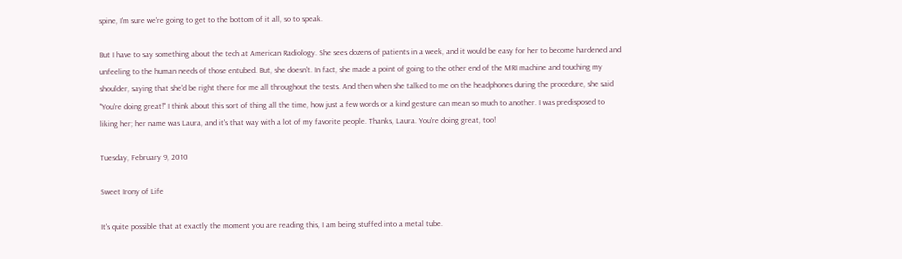spine, I'm sure we're going to get to the bottom of it all, so to speak.

But I have to say something about the tech at American Radiology. She sees dozens of patients in a week, and it would be easy for her to become hardened and unfeeling to the human needs of those entubed. But, she doesn't. In fact, she made a point of going to the other end of the MRI machine and touching my shoulder, saying that she'd be right there for me all throughout the tests. And then when she talked to me on the headphones during the procedure, she said "You're doing great!" I think about this sort of thing all the time, how just a few words or a kind gesture can mean so much to another. I was predisposed to liking her; her name was Laura, and it's that way with a lot of my favorite people. Thanks, Laura. You're doing great, too!

Tuesday, February 9, 2010

Sweet Irony of Life

It's quite possible that at exactly the moment you are reading this, I am being stuffed into a metal tube.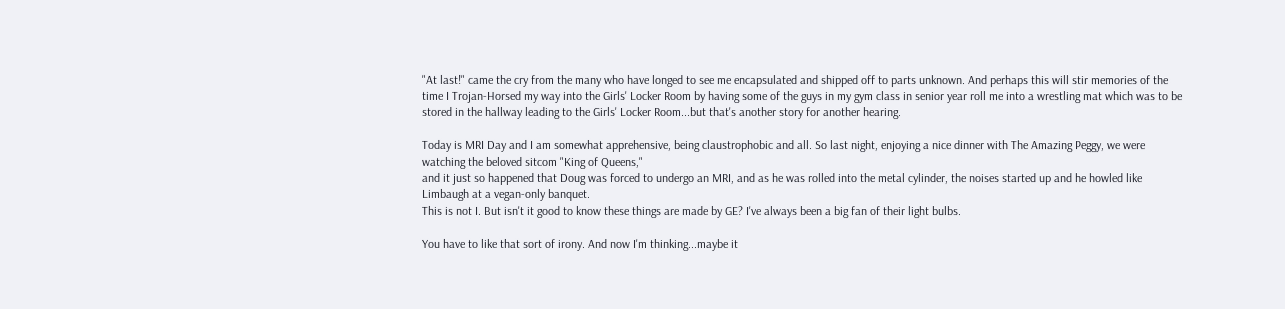"At last!" came the cry from the many who have longed to see me encapsulated and shipped off to parts unknown. And perhaps this will stir memories of the time I Trojan-Horsed my way into the Girls' Locker Room by having some of the guys in my gym class in senior year roll me into a wrestling mat which was to be stored in the hallway leading to the Girls' Locker Room...but that's another story for another hearing.

Today is MRI Day and I am somewhat apprehensive, being claustrophobic and all. So last night, enjoying a nice dinner with The Amazing Peggy, we were watching the beloved sitcom "King of Queens,"
and it just so happened that Doug was forced to undergo an MRI, and as he was rolled into the metal cylinder, the noises started up and he howled like Limbaugh at a vegan-only banquet.
This is not I. But isn't it good to know these things are made by GE? I've always been a big fan of their light bulbs.

You have to like that sort of irony. And now I'm thinking...maybe it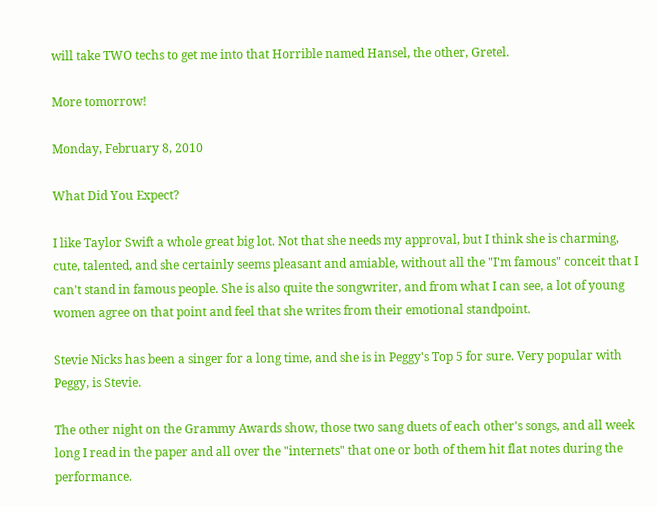will take TWO techs to get me into that Horrible named Hansel, the other, Gretel.

More tomorrow!

Monday, February 8, 2010

What Did You Expect?

I like Taylor Swift a whole great big lot. Not that she needs my approval, but I think she is charming, cute, talented, and she certainly seems pleasant and amiable, without all the "I'm famous" conceit that I can't stand in famous people. She is also quite the songwriter, and from what I can see, a lot of young women agree on that point and feel that she writes from their emotional standpoint.

Stevie Nicks has been a singer for a long time, and she is in Peggy's Top 5 for sure. Very popular with Peggy, is Stevie.

The other night on the Grammy Awards show, those two sang duets of each other's songs, and all week long I read in the paper and all over the "internets" that one or both of them hit flat notes during the performance.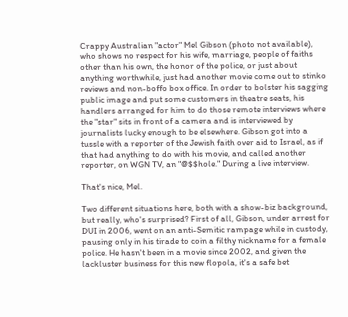Crappy Australian "actor" Mel Gibson (photo not available), who shows no respect for his wife, marriage, people of faiths other than his own, the honor of the police, or just about anything worthwhile, just had another movie come out to stinko reviews and non-boffo box office. In order to bolster his sagging public image and put some customers in theatre seats, his handlers arranged for him to do those remote interviews where the "star" sits in front of a camera and is interviewed by journalists lucky enough to be elsewhere. Gibson got into a tussle with a reporter of the Jewish faith over aid to Israel, as if that had anything to do with his movie, and called another reporter, on WGN TV, an "@$$hole." During a live interview.

That's nice, Mel.

Two different situations here, both with a show-biz background, but really, who's surprised? First of all, Gibson, under arrest for DUI in 2006, went on an anti-Semitic rampage while in custody, pausing only in his tirade to coin a filthy nickname for a female police. He hasn't been in a movie since 2002, and given the lackluster business for this new flopola, it's a safe bet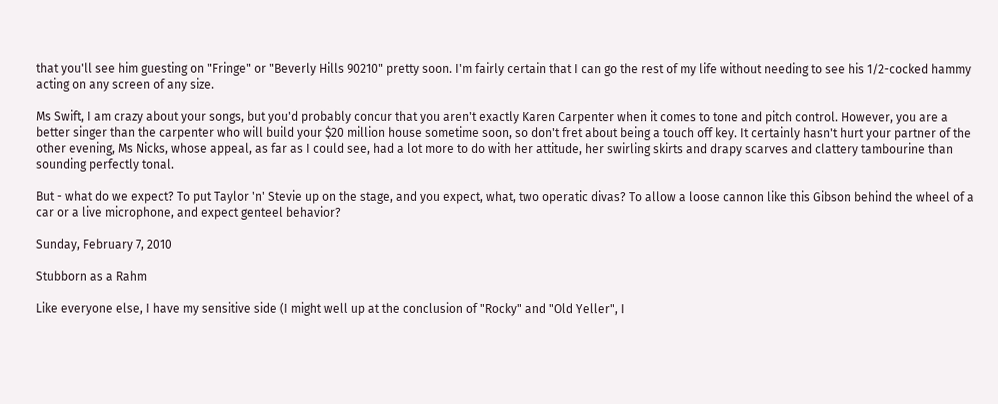that you'll see him guesting on "Fringe" or "Beverly Hills 90210" pretty soon. I'm fairly certain that I can go the rest of my life without needing to see his 1/2-cocked hammy acting on any screen of any size.

Ms Swift, I am crazy about your songs, but you'd probably concur that you aren't exactly Karen Carpenter when it comes to tone and pitch control. However, you are a better singer than the carpenter who will build your $20 million house sometime soon, so don't fret about being a touch off key. It certainly hasn't hurt your partner of the other evening, Ms Nicks, whose appeal, as far as I could see, had a lot more to do with her attitude, her swirling skirts and drapy scarves and clattery tambourine than sounding perfectly tonal.

But - what do we expect? To put Taylor 'n' Stevie up on the stage, and you expect, what, two operatic divas? To allow a loose cannon like this Gibson behind the wheel of a car or a live microphone, and expect genteel behavior?

Sunday, February 7, 2010

Stubborn as a Rahm

Like everyone else, I have my sensitive side (I might well up at the conclusion of "Rocky" and "Old Yeller", I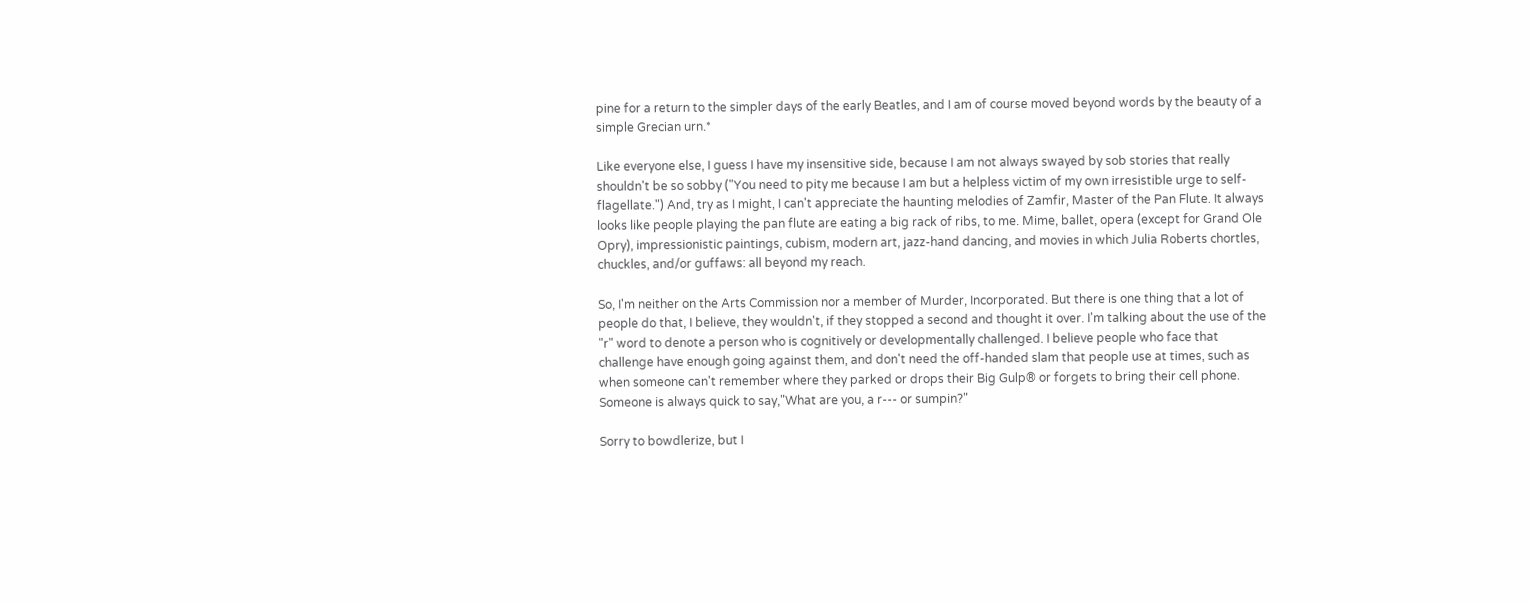pine for a return to the simpler days of the early Beatles, and I am of course moved beyond words by the beauty of a simple Grecian urn.*

Like everyone else, I guess I have my insensitive side, because I am not always swayed by sob stories that really shouldn't be so sobby ("You need to pity me because I am but a helpless victim of my own irresistible urge to self-flagellate.") And, try as I might, I can't appreciate the haunting melodies of Zamfir, Master of the Pan Flute. It always looks like people playing the pan flute are eating a big rack of ribs, to me. Mime, ballet, opera (except for Grand Ole Opry), impressionistic paintings, cubism, modern art, jazz-hand dancing, and movies in which Julia Roberts chortles, chuckles, and/or guffaws: all beyond my reach.

So, I'm neither on the Arts Commission nor a member of Murder, Incorporated. But there is one thing that a lot of people do that, I believe, they wouldn't, if they stopped a second and thought it over. I'm talking about the use of the "r" word to denote a person who is cognitively or developmentally challenged. I believe people who face that challenge have enough going against them, and don't need the off-handed slam that people use at times, such as when someone can't remember where they parked or drops their Big Gulp® or forgets to bring their cell phone. Someone is always quick to say,"What are you, a r--- or sumpin?"

Sorry to bowdlerize, but I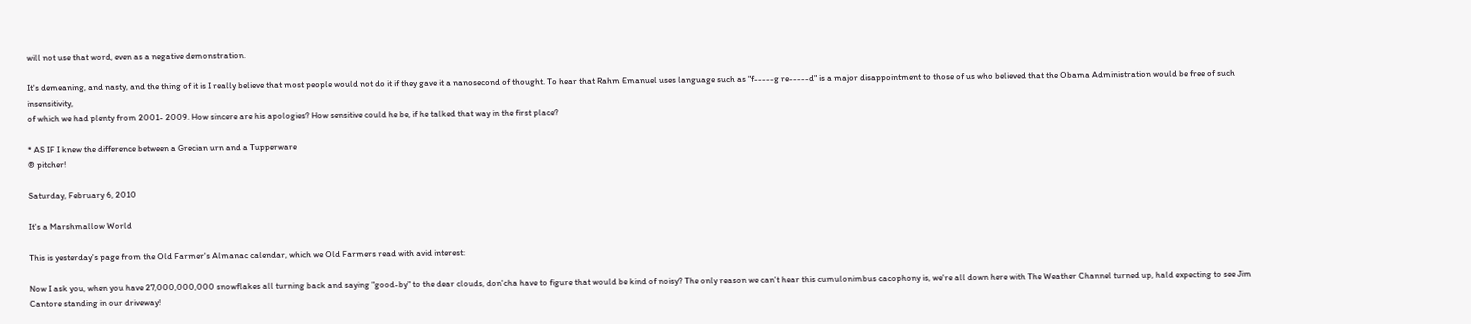will not use that word, even as a negative demonstration.

It's demeaning, and nasty, and the thing of it is I really believe that most people would not do it if they gave it a nanosecond of thought. To hear that Rahm Emanuel uses language such as "f-----g re-----d" is a major disappointment to those of us who believed that the Obama Administration would be free of such insensitivity,
of which we had plenty from 2001- 2009. How sincere are his apologies? How sensitive could he be, if he talked that way in the first place?

* AS IF I knew the difference between a Grecian urn and a Tupperware
® pitcher!

Saturday, February 6, 2010

It's a Marshmallow World

This is yesterday's page from the Old Farmer's Almanac calendar, which we Old Farmers read with avid interest:

Now I ask you, when you have 27,000,000,000 snowflakes all turning back and saying "good-by" to the dear clouds, don'cha have to figure that would be kind of noisy? The only reason we can't hear this cumulonimbus cacophony is, we're all down here with The Weather Channel turned up, hald expecting to see Jim Cantore standing in our driveway!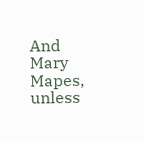And Mary Mapes, unless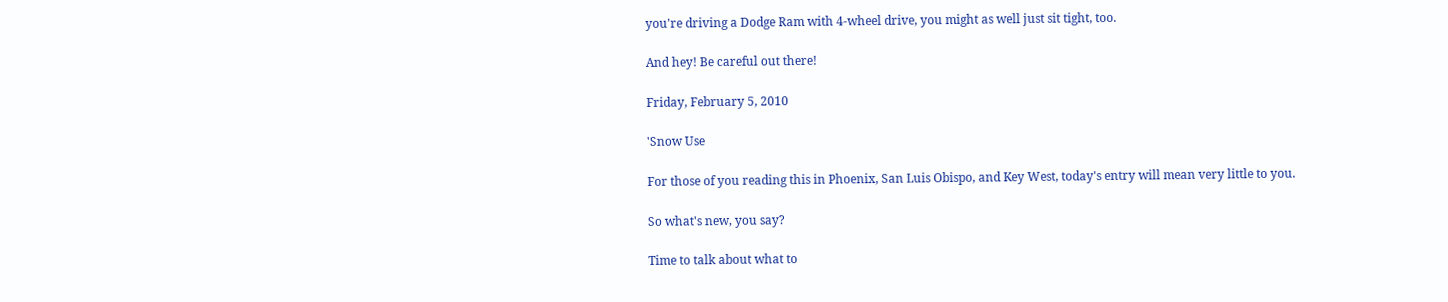you're driving a Dodge Ram with 4-wheel drive, you might as well just sit tight, too.

And hey! Be careful out there!

Friday, February 5, 2010

'Snow Use

For those of you reading this in Phoenix, San Luis Obispo, and Key West, today's entry will mean very little to you.

So what's new, you say?

Time to talk about what to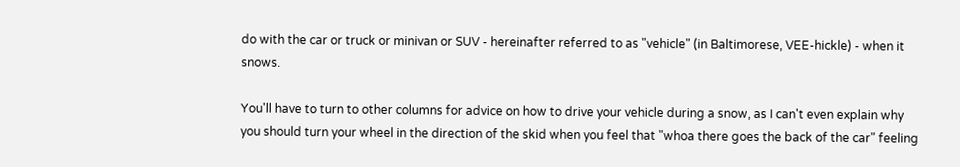do with the car or truck or minivan or SUV - hereinafter referred to as "vehicle" (in Baltimorese, VEE-hickle) - when it snows.

You'll have to turn to other columns for advice on how to drive your vehicle during a snow, as I can't even explain why you should turn your wheel in the direction of the skid when you feel that "whoa there goes the back of the car" feeling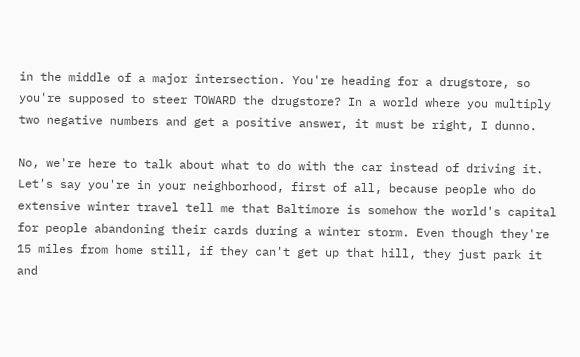in the middle of a major intersection. You're heading for a drugstore, so you're supposed to steer TOWARD the drugstore? In a world where you multiply two negative numbers and get a positive answer, it must be right, I dunno.

No, we're here to talk about what to do with the car instead of driving it. Let's say you're in your neighborhood, first of all, because people who do extensive winter travel tell me that Baltimore is somehow the world's capital for people abandoning their cards during a winter storm. Even though they're 15 miles from home still, if they can't get up that hill, they just park it and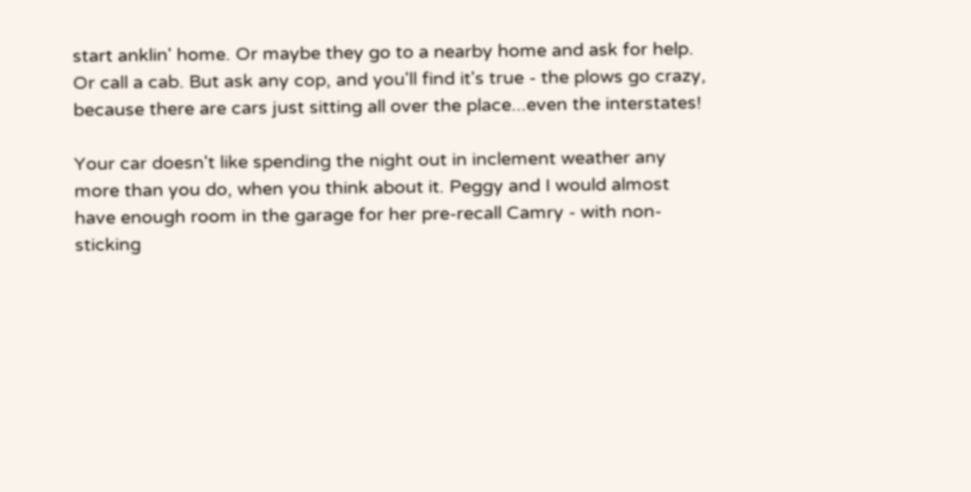start anklin' home. Or maybe they go to a nearby home and ask for help. Or call a cab. But ask any cop, and you'll find it's true - the plows go crazy, because there are cars just sitting all over the place...even the interstates!

Your car doesn't like spending the night out in inclement weather any more than you do, when you think about it. Peggy and I would almost have enough room in the garage for her pre-recall Camry - with non-sticking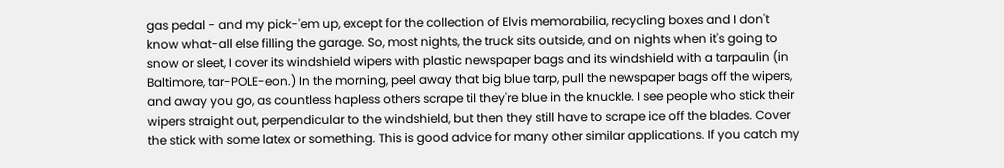gas pedal - and my pick-'em up, except for the collection of Elvis memorabilia, recycling boxes and I don't know what-all else filling the garage. So, most nights, the truck sits outside, and on nights when it's going to snow or sleet, I cover its windshield wipers with plastic newspaper bags and its windshield with a tarpaulin (in Baltimore, tar-POLE-eon.) In the morning, peel away that big blue tarp, pull the newspaper bags off the wipers, and away you go, as countless hapless others scrape til they're blue in the knuckle. I see people who stick their wipers straight out, perpendicular to the windshield, but then they still have to scrape ice off the blades. Cover the stick with some latex or something. This is good advice for many other similar applications. If you catch my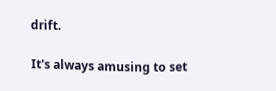drift.

It's always amusing to set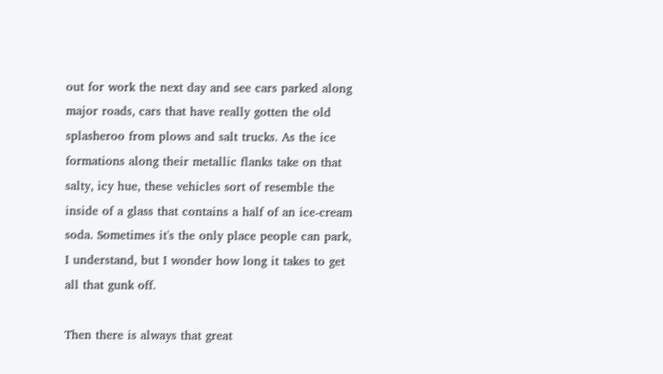out for work the next day and see cars parked along major roads, cars that have really gotten the old splasheroo from plows and salt trucks. As the ice formations along their metallic flanks take on that salty, icy hue, these vehicles sort of resemble the inside of a glass that contains a half of an ice-cream soda. Sometimes it's the only place people can park, I understand, but I wonder how long it takes to get all that gunk off.

Then there is always that great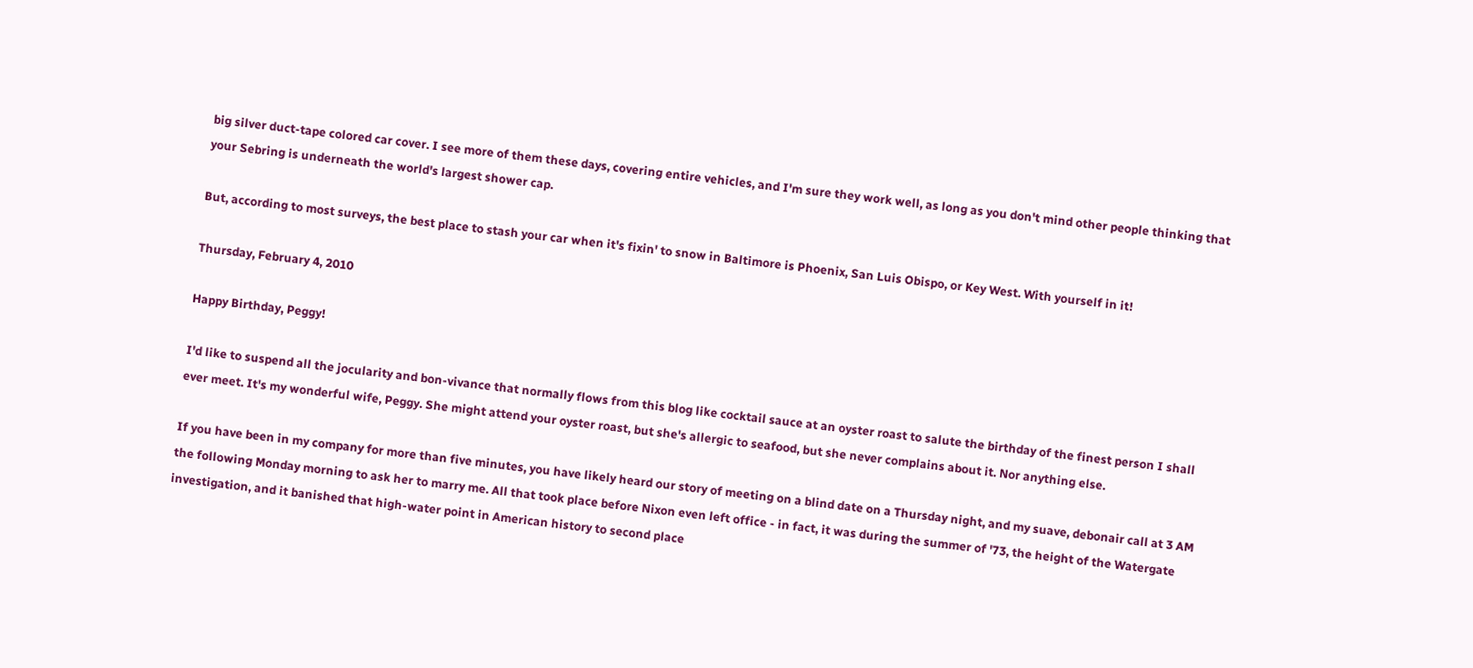big silver duct-tape colored car cover. I see more of them these days, covering entire vehicles, and I'm sure they work well, as long as you don't mind other people thinking that your Sebring is underneath the world's largest shower cap.

But, according to most surveys, the best place to stash your car when it's fixin' to snow in Baltimore is Phoenix, San Luis Obispo, or Key West. With yourself in it!

Thursday, February 4, 2010

Happy Birthday, Peggy!

I'd like to suspend all the jocularity and bon-vivance that normally flows from this blog like cocktail sauce at an oyster roast to salute the birthday of the finest person I shall ever meet. It's my wonderful wife, Peggy. She might attend your oyster roast, but she's allergic to seafood, but she never complains about it. Nor anything else.

If you have been in my company for more than five minutes, you have likely heard our story of meeting on a blind date on a Thursday night, and my suave, debonair call at 3 AM the following Monday morning to ask her to marry me. All that took place before Nixon even left office - in fact, it was during the summer of '73, the height of the Watergate investigation, and it banished that high-water point in American history to second place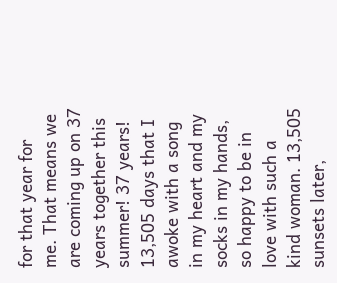for that year for me. That means we are coming up on 37 years together this summer! 37 years! 13,505 days that I awoke with a song in my heart and my socks in my hands, so happy to be in love with such a kind woman. 13,505 sunsets later,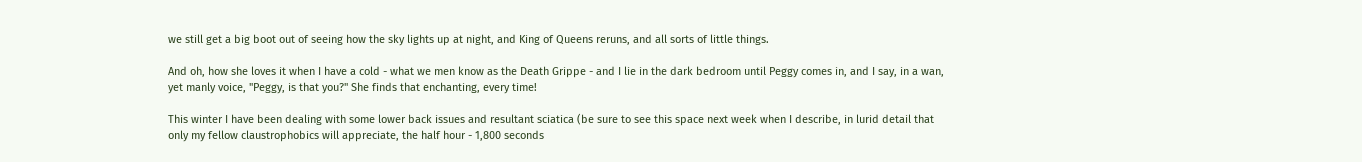we still get a big boot out of seeing how the sky lights up at night, and King of Queens reruns, and all sorts of little things.

And oh, how she loves it when I have a cold - what we men know as the Death Grippe - and I lie in the dark bedroom until Peggy comes in, and I say, in a wan, yet manly voice, "Peggy, is that you?" She finds that enchanting, every time!

This winter I have been dealing with some lower back issues and resultant sciatica (be sure to see this space next week when I describe, in lurid detail that only my fellow claustrophobics will appreciate, the half hour - 1,800 seconds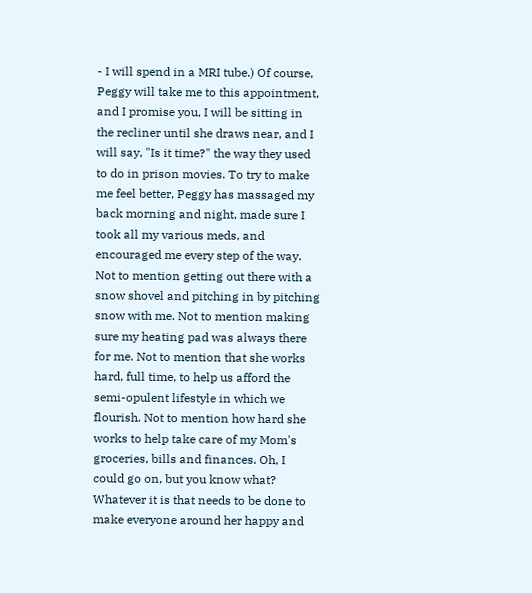- I will spend in a MRI tube.) Of course, Peggy will take me to this appointment, and I promise you, I will be sitting in the recliner until she draws near, and I will say, "Is it time?" the way they used to do in prison movies. To try to make me feel better, Peggy has massaged my back morning and night, made sure I took all my various meds, and encouraged me every step of the way. Not to mention getting out there with a snow shovel and pitching in by pitching snow with me. Not to mention making sure my heating pad was always there for me. Not to mention that she works hard, full time, to help us afford the semi-opulent lifestyle in which we flourish. Not to mention how hard she works to help take care of my Mom's groceries, bills and finances. Oh, I could go on, but you know what? Whatever it is that needs to be done to make everyone around her happy and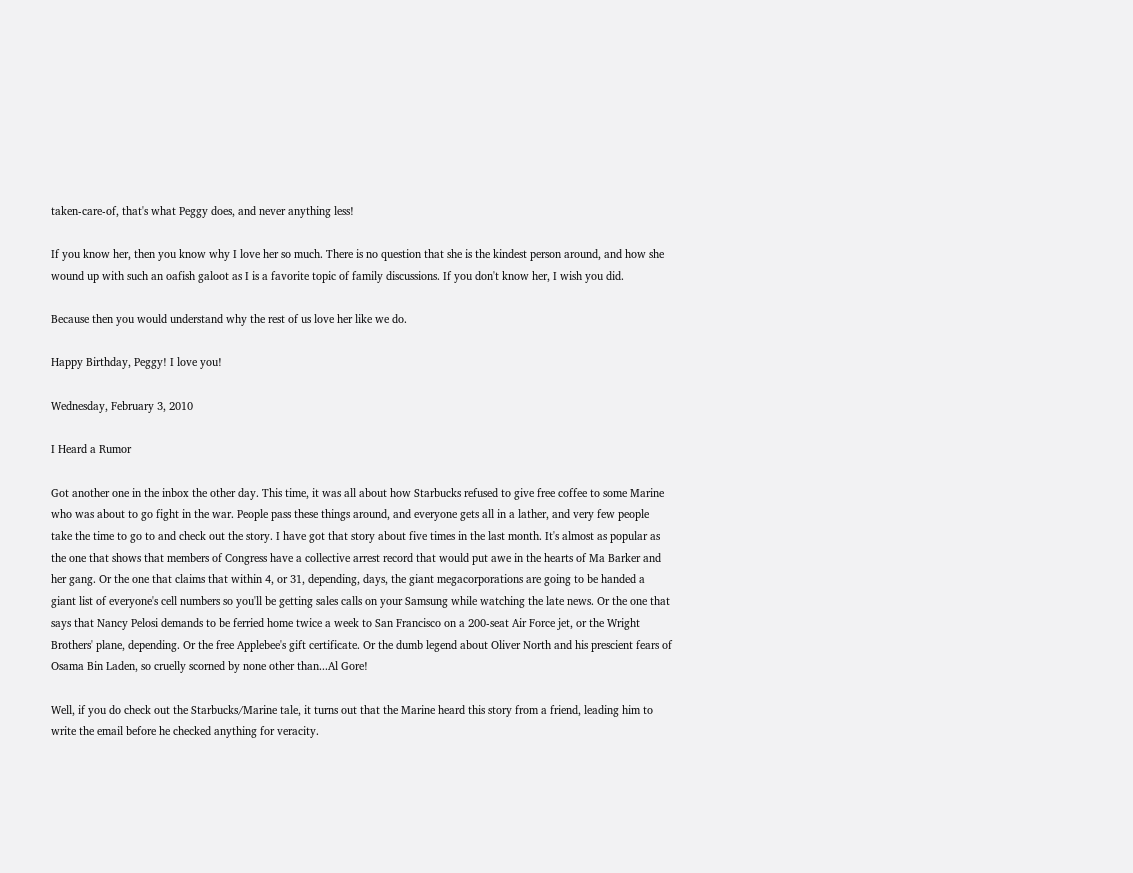taken-care-of, that's what Peggy does, and never anything less!

If you know her, then you know why I love her so much. There is no question that she is the kindest person around, and how she wound up with such an oafish galoot as I is a favorite topic of family discussions. If you don't know her, I wish you did.

Because then you would understand why the rest of us love her like we do.

Happy Birthday, Peggy! I love you!

Wednesday, February 3, 2010

I Heard a Rumor

Got another one in the inbox the other day. This time, it was all about how Starbucks refused to give free coffee to some Marine who was about to go fight in the war. People pass these things around, and everyone gets all in a lather, and very few people take the time to go to and check out the story. I have got that story about five times in the last month. It's almost as popular as the one that shows that members of Congress have a collective arrest record that would put awe in the hearts of Ma Barker and her gang. Or the one that claims that within 4, or 31, depending, days, the giant megacorporations are going to be handed a giant list of everyone's cell numbers so you'll be getting sales calls on your Samsung while watching the late news. Or the one that says that Nancy Pelosi demands to be ferried home twice a week to San Francisco on a 200-seat Air Force jet, or the Wright Brothers' plane, depending. Or the free Applebee's gift certificate. Or the dumb legend about Oliver North and his prescient fears of Osama Bin Laden, so cruelly scorned by none other than...Al Gore!

Well, if you do check out the Starbucks/Marine tale, it turns out that the Marine heard this story from a friend, leading him to write the email before he checked anything for veracity.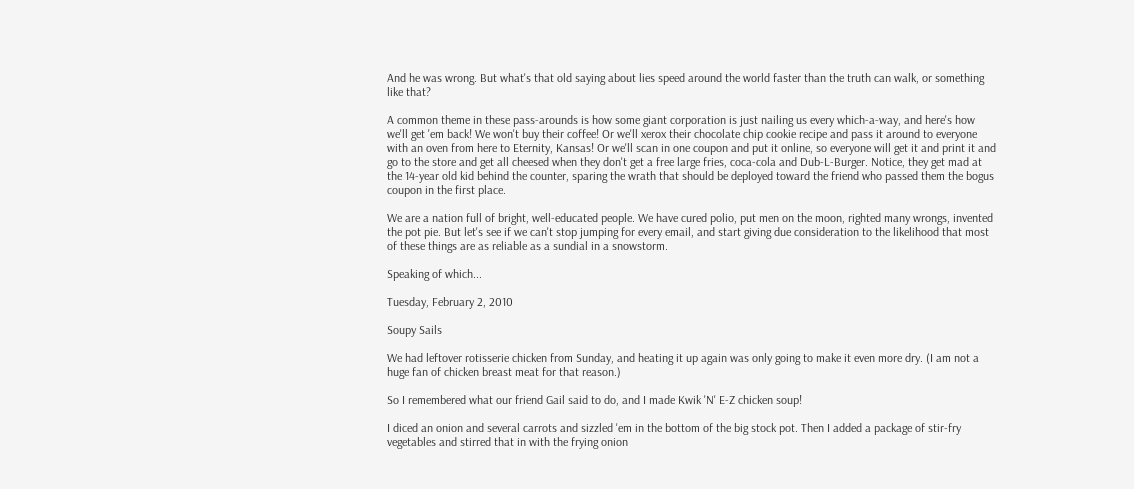And he was wrong. But what's that old saying about lies speed around the world faster than the truth can walk, or something like that?

A common theme in these pass-arounds is how some giant corporation is just nailing us every which-a-way, and here's how we'll get 'em back! We won't buy their coffee! Or we'll xerox their chocolate chip cookie recipe and pass it around to everyone with an oven from here to Eternity, Kansas! Or we'll scan in one coupon and put it online, so everyone will get it and print it and go to the store and get all cheesed when they don't get a free large fries, coca-cola and Dub-L-Burger. Notice, they get mad at the 14-year old kid behind the counter, sparing the wrath that should be deployed toward the friend who passed them the bogus coupon in the first place.

We are a nation full of bright, well-educated people. We have cured polio, put men on the moon, righted many wrongs, invented the pot pie. But let's see if we can't stop jumping for every email, and start giving due consideration to the likelihood that most of these things are as reliable as a sundial in a snowstorm.

Speaking of which...

Tuesday, February 2, 2010

Soupy Sails

We had leftover rotisserie chicken from Sunday, and heating it up again was only going to make it even more dry. (I am not a huge fan of chicken breast meat for that reason.)

So I remembered what our friend Gail said to do, and I made Kwik 'N' E-Z chicken soup!

I diced an onion and several carrots and sizzled 'em in the bottom of the big stock pot. Then I added a package of stir-fry vegetables and stirred that in with the frying onion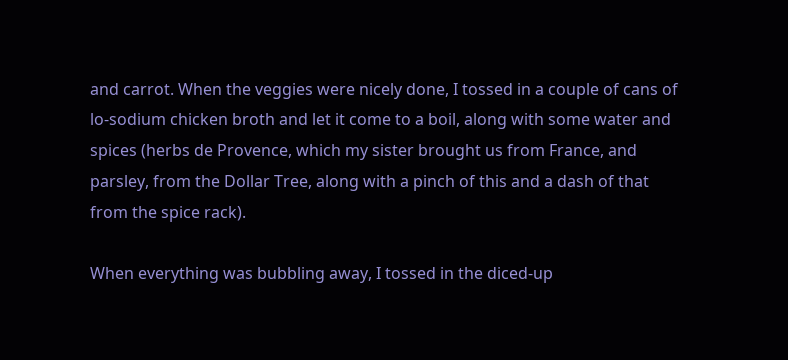and carrot. When the veggies were nicely done, I tossed in a couple of cans of lo-sodium chicken broth and let it come to a boil, along with some water and spices (herbs de Provence, which my sister brought us from France, and parsley, from the Dollar Tree, along with a pinch of this and a dash of that from the spice rack).

When everything was bubbling away, I tossed in the diced-up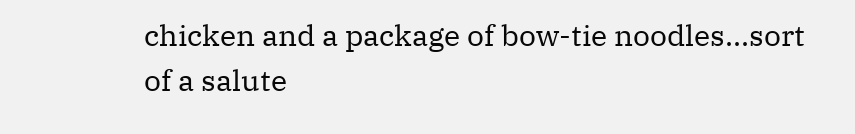chicken and a package of bow-tie noodles...sort of a salute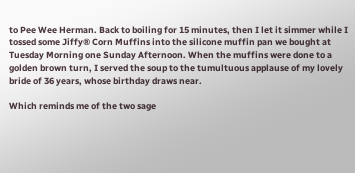to Pee Wee Herman. Back to boiling for 15 minutes, then I let it simmer while I tossed some Jiffy® Corn Muffins into the silicone muffin pan we bought at Tuesday Morning one Sunday Afternoon. When the muffins were done to a golden brown turn, I served the soup to the tumultuous applause of my lovely bride of 36 years, whose birthday draws near.

Which reminds me of the two sage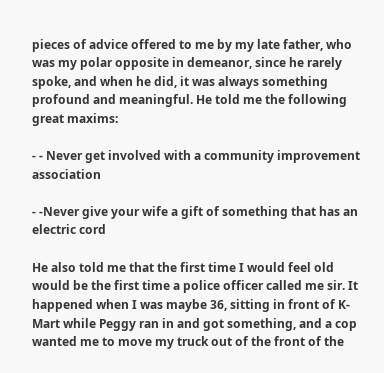pieces of advice offered to me by my late father, who was my polar opposite in demeanor, since he rarely spoke, and when he did, it was always something profound and meaningful. He told me the following great maxims:

- - Never get involved with a community improvement association

- -Never give your wife a gift of something that has an electric cord

He also told me that the first time I would feel old would be the first time a police officer called me sir. It happened when I was maybe 36, sitting in front of K-Mart while Peggy ran in and got something, and a cop wanted me to move my truck out of the front of the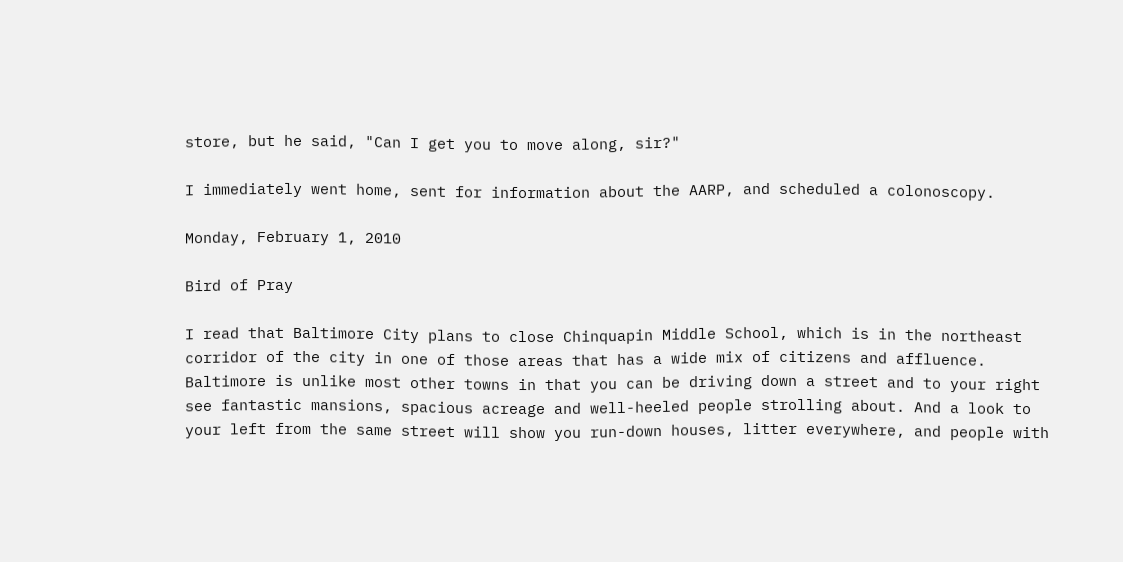store, but he said, "Can I get you to move along, sir?"

I immediately went home, sent for information about the AARP, and scheduled a colonoscopy.

Monday, February 1, 2010

Bird of Pray

I read that Baltimore City plans to close Chinquapin Middle School, which is in the northeast corridor of the city in one of those areas that has a wide mix of citizens and affluence. Baltimore is unlike most other towns in that you can be driving down a street and to your right see fantastic mansions, spacious acreage and well-heeled people strolling about. And a look to your left from the same street will show you run-down houses, litter everywhere, and people with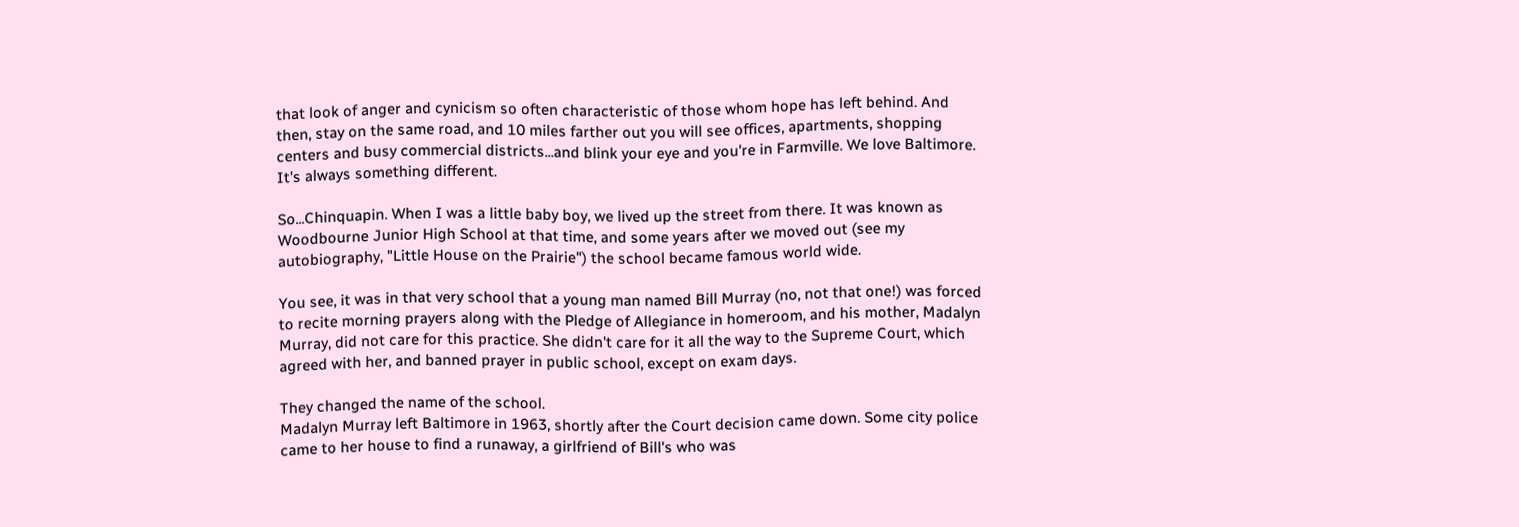that look of anger and cynicism so often characteristic of those whom hope has left behind. And then, stay on the same road, and 10 miles farther out you will see offices, apartments, shopping centers and busy commercial districts...and blink your eye and you're in Farmville. We love Baltimore. It's always something different.

So...Chinquapin. When I was a little baby boy, we lived up the street from there. It was known as Woodbourne Junior High School at that time, and some years after we moved out (see my autobiography, "Little House on the Prairie") the school became famous world wide.

You see, it was in that very school that a young man named Bill Murray (no, not that one!) was forced to recite morning prayers along with the Pledge of Allegiance in homeroom, and his mother, Madalyn Murray, did not care for this practice. She didn't care for it all the way to the Supreme Court, which agreed with her, and banned prayer in public school, except on exam days.

They changed the name of the school.
Madalyn Murray left Baltimore in 1963, shortly after the Court decision came down. Some city police came to her house to find a runaway, a girlfriend of Bill's who was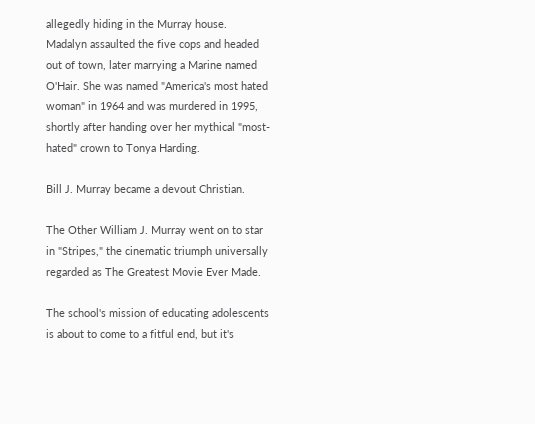allegedly hiding in the Murray house. Madalyn assaulted the five cops and headed out of town, later marrying a Marine named O'Hair. She was named "America's most hated woman" in 1964 and was murdered in 1995, shortly after handing over her mythical "most-hated" crown to Tonya Harding.

Bill J. Murray became a devout Christian.

The Other William J. Murray went on to star in "Stripes," the cinematic triumph universally regarded as The Greatest Movie Ever Made.

The school's mission of educating adolescents is about to come to a fitful end, but it's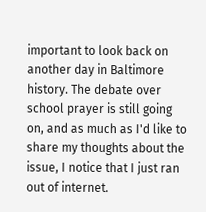important to look back on another day in Baltimore history. The debate over school prayer is still going on, and as much as I'd like to share my thoughts about the issue, I notice that I just ran out of internet.